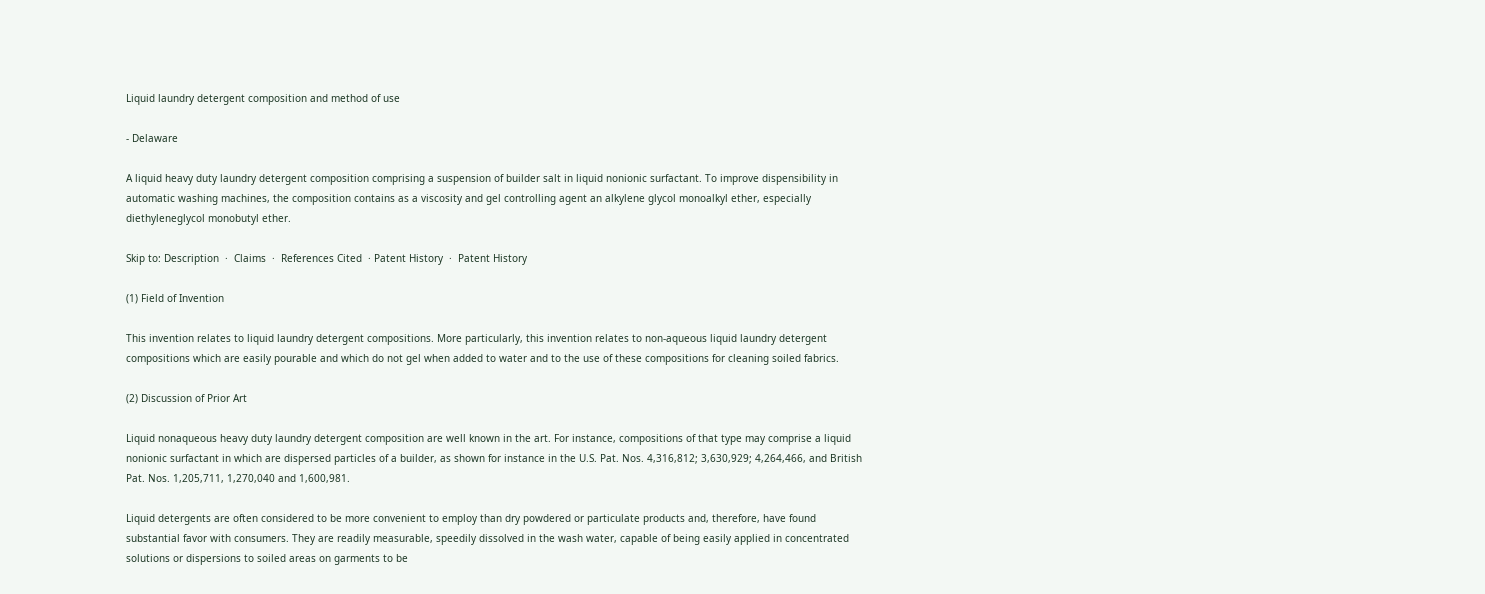Liquid laundry detergent composition and method of use

- Delaware

A liquid heavy duty laundry detergent composition comprising a suspension of builder salt in liquid nonionic surfactant. To improve dispensibility in automatic washing machines, the composition contains as a viscosity and gel controlling agent an alkylene glycol monoalkyl ether, especially diethyleneglycol monobutyl ether.

Skip to: Description  ·  Claims  ·  References Cited  · Patent History  ·  Patent History

(1) Field of Invention

This invention relates to liquid laundry detergent compositions. More particularly, this invention relates to non-aqueous liquid laundry detergent compositions which are easily pourable and which do not gel when added to water and to the use of these compositions for cleaning soiled fabrics.

(2) Discussion of Prior Art

Liquid nonaqueous heavy duty laundry detergent composition are well known in the art. For instance, compositions of that type may comprise a liquid nonionic surfactant in which are dispersed particles of a builder, as shown for instance in the U.S. Pat. Nos. 4,316,812; 3,630,929; 4,264,466, and British Pat. Nos. 1,205,711, 1,270,040 and 1,600,981.

Liquid detergents are often considered to be more convenient to employ than dry powdered or particulate products and, therefore, have found substantial favor with consumers. They are readily measurable, speedily dissolved in the wash water, capable of being easily applied in concentrated solutions or dispersions to soiled areas on garments to be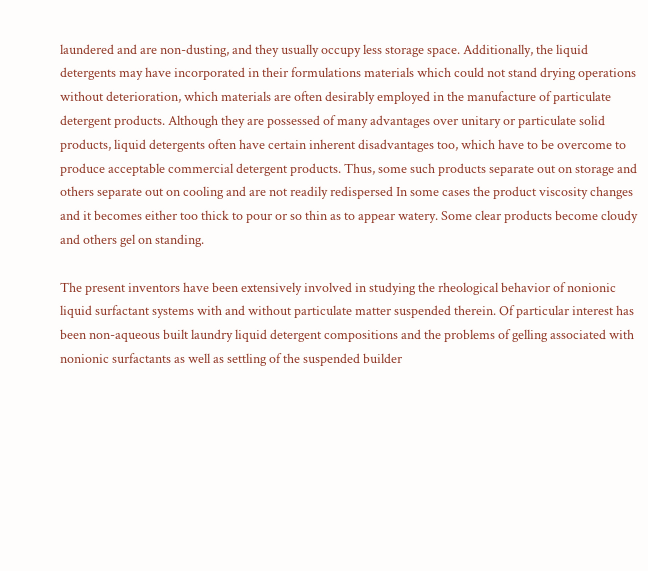laundered and are non-dusting, and they usually occupy less storage space. Additionally, the liquid detergents may have incorporated in their formulations materials which could not stand drying operations without deterioration, which materials are often desirably employed in the manufacture of particulate detergent products. Although they are possessed of many advantages over unitary or particulate solid products, liquid detergents often have certain inherent disadvantages too, which have to be overcome to produce acceptable commercial detergent products. Thus, some such products separate out on storage and others separate out on cooling and are not readily redispersed In some cases the product viscosity changes and it becomes either too thick to pour or so thin as to appear watery. Some clear products become cloudy and others gel on standing.

The present inventors have been extensively involved in studying the rheological behavior of nonionic liquid surfactant systems with and without particulate matter suspended therein. Of particular interest has been non-aqueous built laundry liquid detergent compositions and the problems of gelling associated with nonionic surfactants as well as settling of the suspended builder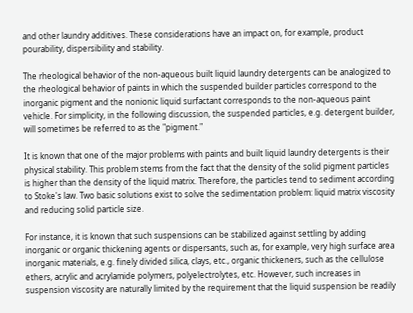and other laundry additives. These considerations have an impact on, for example, product pourability, dispersibility and stability.

The rheological behavior of the non-aqueous built liquid laundry detergents can be analogized to the rheological behavior of paints in which the suspended builder particles correspond to the inorganic pigment and the nonionic liquid surfactant corresponds to the non-aqueous paint vehicle. For simplicity, in the following discussion, the suspended particles, e.g. detergent builder, will sometimes be referred to as the "pigment."

It is known that one of the major problems with paints and built liquid laundry detergents is their physical stability. This problem stems from the fact that the density of the solid pigment particles is higher than the density of the liquid matrix. Therefore, the particles tend to sediment according to Stoke's law. Two basic solutions exist to solve the sedimentation problem: liquid matrix viscosity and reducing solid particle size.

For instance, it is known that such suspensions can be stabilized against settling by adding inorganic or organic thickening agents or dispersants, such as, for example, very high surface area inorganic materials, e.g. finely divided silica, clays, etc., organic thickeners, such as the cellulose ethers, acrylic and acrylamide polymers, polyelectrolytes, etc. However, such increases in suspension viscosity are naturally limited by the requirement that the liquid suspension be readily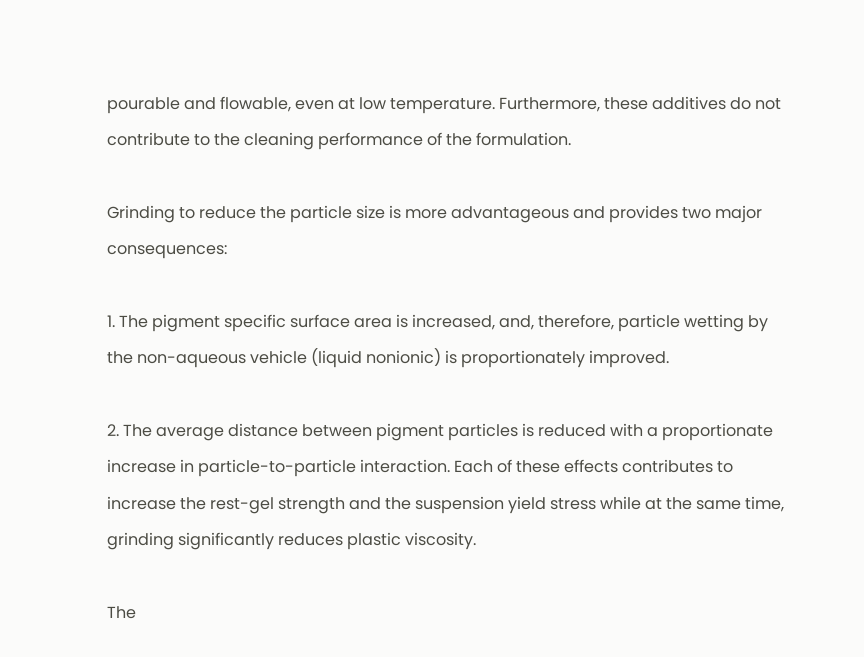pourable and flowable, even at low temperature. Furthermore, these additives do not contribute to the cleaning performance of the formulation.

Grinding to reduce the particle size is more advantageous and provides two major consequences:

1. The pigment specific surface area is increased, and, therefore, particle wetting by the non-aqueous vehicle (liquid nonionic) is proportionately improved.

2. The average distance between pigment particles is reduced with a proportionate increase in particle-to-particle interaction. Each of these effects contributes to increase the rest-gel strength and the suspension yield stress while at the same time, grinding significantly reduces plastic viscosity.

The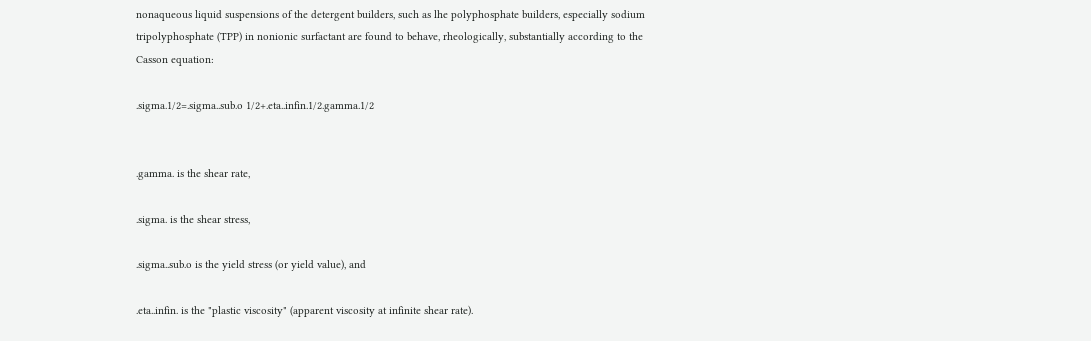nonaqueous liquid suspensions of the detergent builders, such as lhe polyphosphate builders, especially sodium tripolyphosphate (TPP) in nonionic surfactant are found to behave, rheologically, substantially according to the Casson equation:

.sigma.1/2=.sigma..sub.o 1/2+.eta..infin.1/2.gamma.1/2


.gamma. is the shear rate,

.sigma. is the shear stress,

.sigma..sub.o is the yield stress (or yield value), and

.eta..infin. is the "plastic viscosity" (apparent viscosity at infinite shear rate).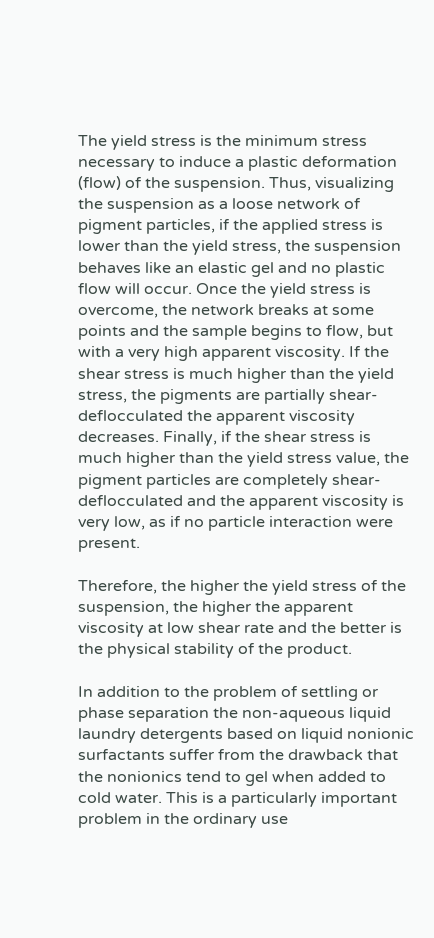The yield stress is the minimum stress necessary to induce a plastic deformation (flow) of the suspension. Thus, visualizing the suspension as a loose network of pigment particles, if the applied stress is lower than the yield stress, the suspension behaves like an elastic gel and no plastic flow will occur. Once the yield stress is overcome, the network breaks at some points and the sample begins to flow, but with a very high apparent viscosity. If the shear stress is much higher than the yield stress, the pigments are partially shear-deflocculated the apparent viscosity decreases. Finally, if the shear stress is much higher than the yield stress value, the pigment particles are completely shear-deflocculated and the apparent viscosity is very low, as if no particle interaction were present.

Therefore, the higher the yield stress of the suspension, the higher the apparent viscosity at low shear rate and the better is the physical stability of the product.

In addition to the problem of settling or phase separation the non-aqueous liquid laundry detergents based on liquid nonionic surfactants suffer from the drawback that the nonionics tend to gel when added to cold water. This is a particularly important problem in the ordinary use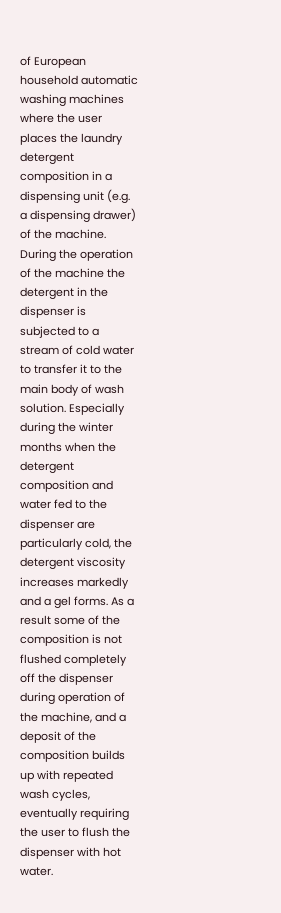of European household automatic washing machines where the user places the laundry detergent composition in a dispensing unit (e.g. a dispensing drawer) of the machine. During the operation of the machine the detergent in the dispenser is subjected to a stream of cold water to transfer it to the main body of wash solution. Especially during the winter months when the detergent composition and water fed to the dispenser are particularly cold, the detergent viscosity increases markedly and a gel forms. As a result some of the composition is not flushed completely off the dispenser during operation of the machine, and a deposit of the composition builds up with repeated wash cycles, eventually requiring the user to flush the dispenser with hot water.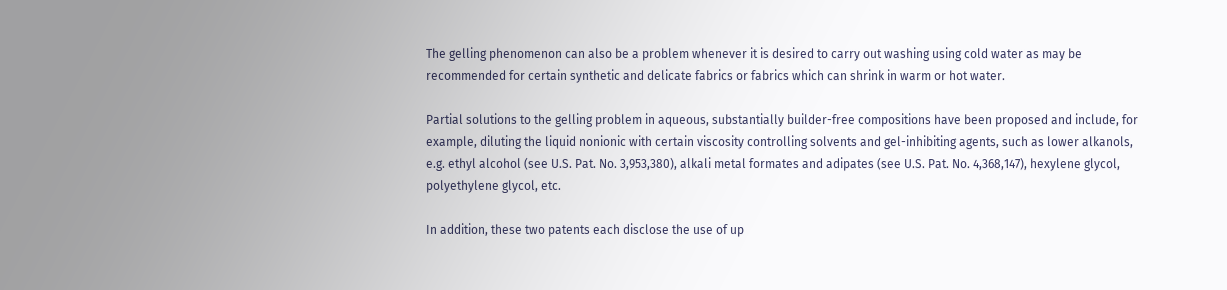The gelling phenomenon can also be a problem whenever it is desired to carry out washing using cold water as may be recommended for certain synthetic and delicate fabrics or fabrics which can shrink in warm or hot water.

Partial solutions to the gelling problem in aqueous, substantially builder-free compositions have been proposed and include, for example, diluting the liquid nonionic with certain viscosity controlling solvents and gel-inhibiting agents, such as lower alkanols, e.g. ethyl alcohol (see U.S. Pat. No. 3,953,380), alkali metal formates and adipates (see U.S. Pat. No. 4,368,147), hexylene glycol, polyethylene glycol, etc.

In addition, these two patents each disclose the use of up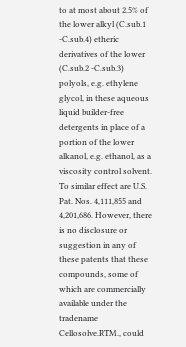to at most about 2.5% of the lower alkyl (C.sub.1 -C.sub.4) etheric derivatives of the lower (C.sub.2 -C.sub.3) polyols, e.g. ethylene glycol, in these aqueous liquid builder-free detergents in place of a portion of the lower alkanol, e.g. ethanol, as a viscosity control solvent. To similar effect are U.S. Pat. Nos. 4,111,855 and 4,201,686. However, there is no disclosure or suggestion in any of these patents that these compounds, some of which are commercially available under the tradename Cellosolve.RTM., could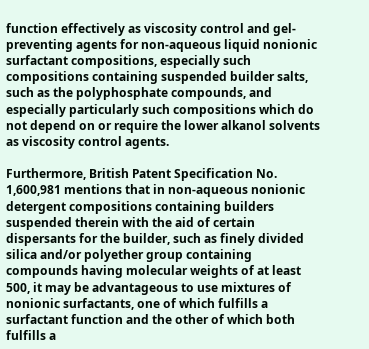function effectively as viscosity control and gel-preventing agents for non-aqueous liquid nonionic surfactant compositions, especially such compositions containing suspended builder salts, such as the polyphosphate compounds, and especially particularly such compositions which do not depend on or require the lower alkanol solvents as viscosity control agents.

Furthermore, British Patent Specification No. 1,600,981 mentions that in non-aqueous nonionic detergent compositions containing builders suspended therein with the aid of certain dispersants for the builder, such as finely divided silica and/or polyether group containing compounds having molecular weights of at least 500, it may be advantageous to use mixtures of nonionic surfactants, one of which fulfills a surfactant function and the other of which both fulfills a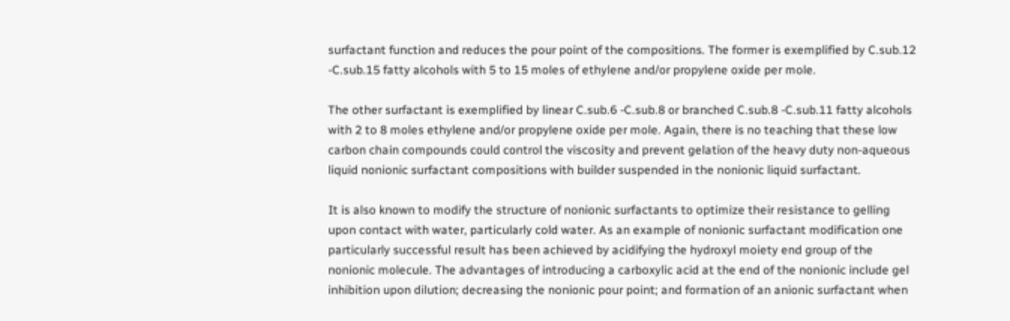surfactant function and reduces the pour point of the compositions. The former is exemplified by C.sub.12 -C.sub.15 fatty alcohols with 5 to 15 moles of ethylene and/or propylene oxide per mole.

The other surfactant is exemplified by linear C.sub.6 -C.sub.8 or branched C.sub.8 -C.sub.11 fatty alcohols with 2 to 8 moles ethylene and/or propylene oxide per mole. Again, there is no teaching that these low carbon chain compounds could control the viscosity and prevent gelation of the heavy duty non-aqueous liquid nonionic surfactant compositions with builder suspended in the nonionic liquid surfactant.

It is also known to modify the structure of nonionic surfactants to optimize their resistance to gelling upon contact with water, particularly cold water. As an example of nonionic surfactant modification one particularly successful result has been achieved by acidifying the hydroxyl moiety end group of the nonionic molecule. The advantages of introducing a carboxylic acid at the end of the nonionic include gel inhibition upon dilution; decreasing the nonionic pour point; and formation of an anionic surfactant when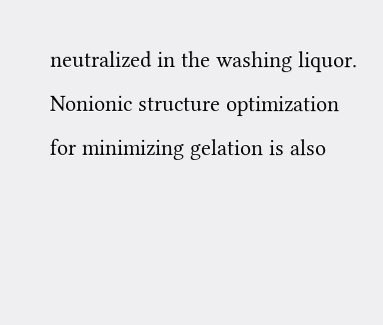neutralized in the washing liquor. Nonionic structure optimization for minimizing gelation is also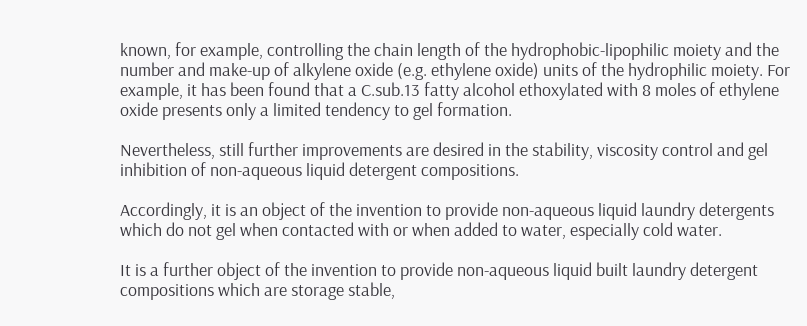known, for example, controlling the chain length of the hydrophobic-lipophilic moiety and the number and make-up of alkylene oxide (e.g. ethylene oxide) units of the hydrophilic moiety. For example, it has been found that a C.sub.13 fatty alcohol ethoxylated with 8 moles of ethylene oxide presents only a limited tendency to gel formation.

Nevertheless, still further improvements are desired in the stability, viscosity control and gel inhibition of non-aqueous liquid detergent compositions.

Accordingly, it is an object of the invention to provide non-aqueous liquid laundry detergents which do not gel when contacted with or when added to water, especially cold water.

It is a further object of the invention to provide non-aqueous liquid built laundry detergent compositions which are storage stable,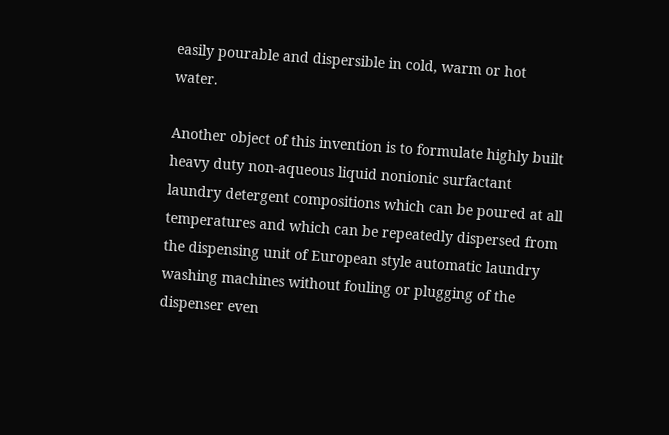easily pourable and dispersible in cold, warm or hot water.

Another object of this invention is to formulate highly built heavy duty non-aqueous liquid nonionic surfactant laundry detergent compositions which can be poured at all temperatures and which can be repeatedly dispersed from the dispensing unit of European style automatic laundry washing machines without fouling or plugging of the dispenser even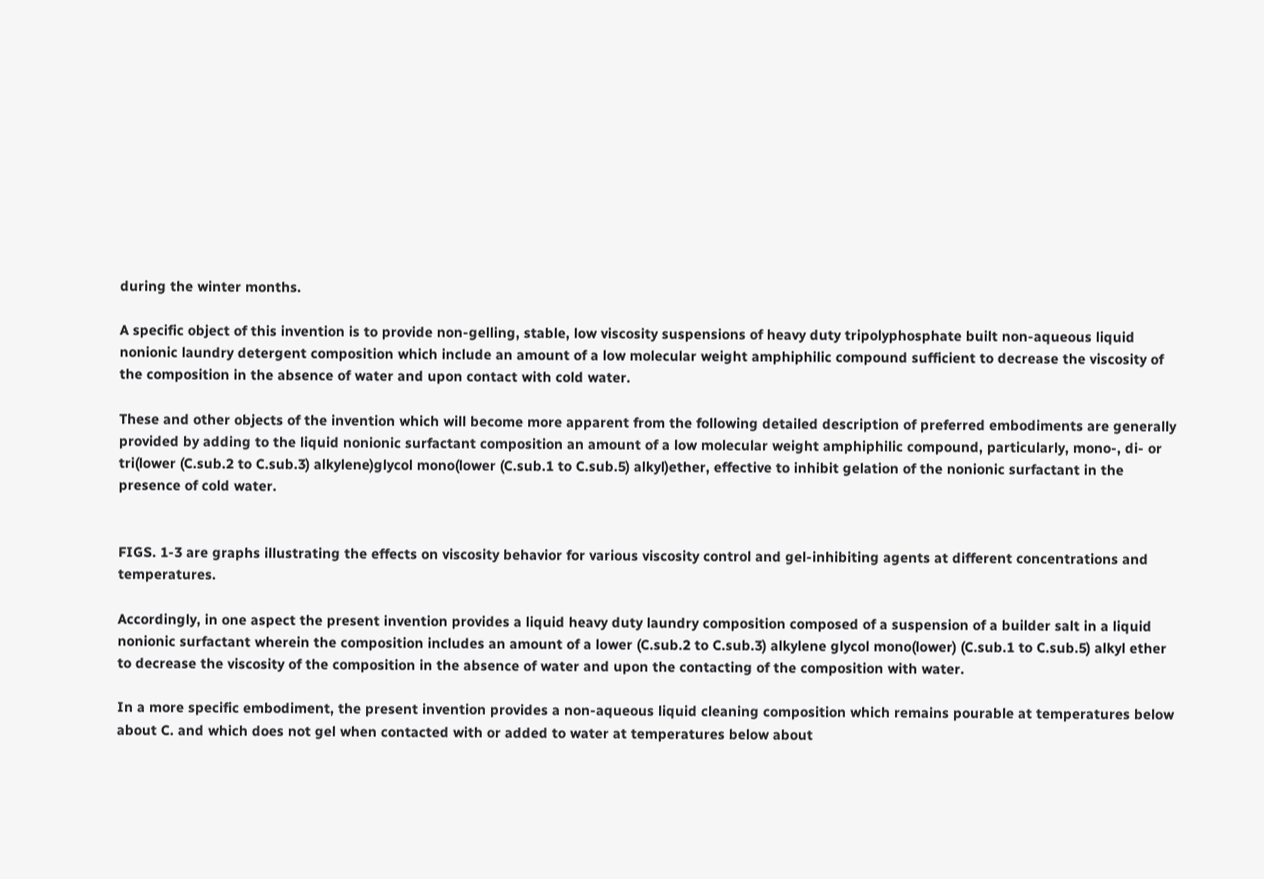during the winter months.

A specific object of this invention is to provide non-gelling, stable, low viscosity suspensions of heavy duty tripolyphosphate built non-aqueous liquid nonionic laundry detergent composition which include an amount of a low molecular weight amphiphilic compound sufficient to decrease the viscosity of the composition in the absence of water and upon contact with cold water.

These and other objects of the invention which will become more apparent from the following detailed description of preferred embodiments are generally provided by adding to the liquid nonionic surfactant composition an amount of a low molecular weight amphiphilic compound, particularly, mono-, di- or tri(lower (C.sub.2 to C.sub.3) alkylene)glycol mono(lower (C.sub.1 to C.sub.5) alkyl)ether, effective to inhibit gelation of the nonionic surfactant in the presence of cold water.


FIGS. 1-3 are graphs illustrating the effects on viscosity behavior for various viscosity control and gel-inhibiting agents at different concentrations and temperatures.

Accordingly, in one aspect the present invention provides a liquid heavy duty laundry composition composed of a suspension of a builder salt in a liquid nonionic surfactant wherein the composition includes an amount of a lower (C.sub.2 to C.sub.3) alkylene glycol mono(lower) (C.sub.1 to C.sub.5) alkyl ether to decrease the viscosity of the composition in the absence of water and upon the contacting of the composition with water.

In a more specific embodiment, the present invention provides a non-aqueous liquid cleaning composition which remains pourable at temperatures below about C. and which does not gel when contacted with or added to water at temperatures below about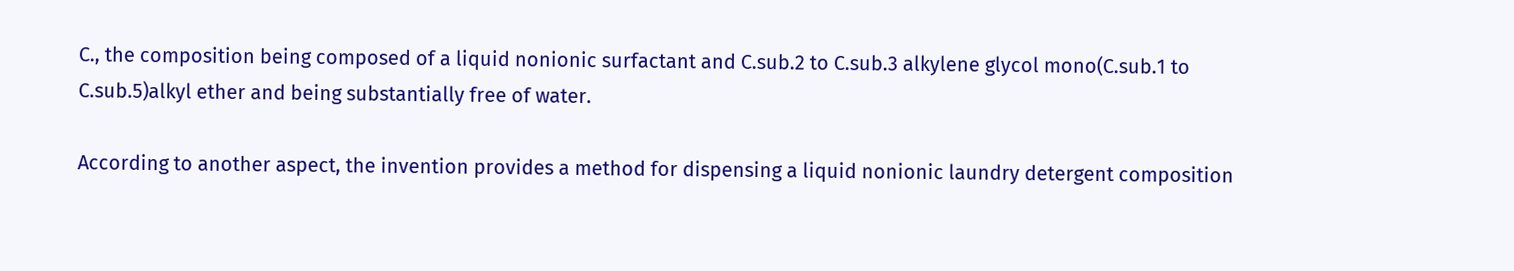C., the composition being composed of a liquid nonionic surfactant and C.sub.2 to C.sub.3 alkylene glycol mono(C.sub.1 to C.sub.5)alkyl ether and being substantially free of water.

According to another aspect, the invention provides a method for dispensing a liquid nonionic laundry detergent composition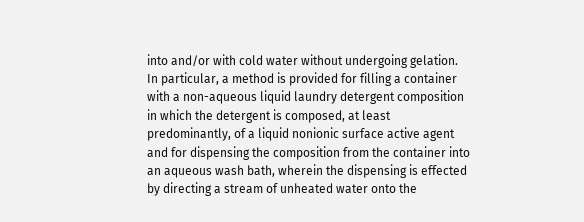into and/or with cold water without undergoing gelation. In particular, a method is provided for filling a container with a non-aqueous liquid laundry detergent composition in which the detergent is composed, at least predominantly, of a liquid nonionic surface active agent and for dispensing the composition from the container into an aqueous wash bath, wherein the dispensing is effected by directing a stream of unheated water onto the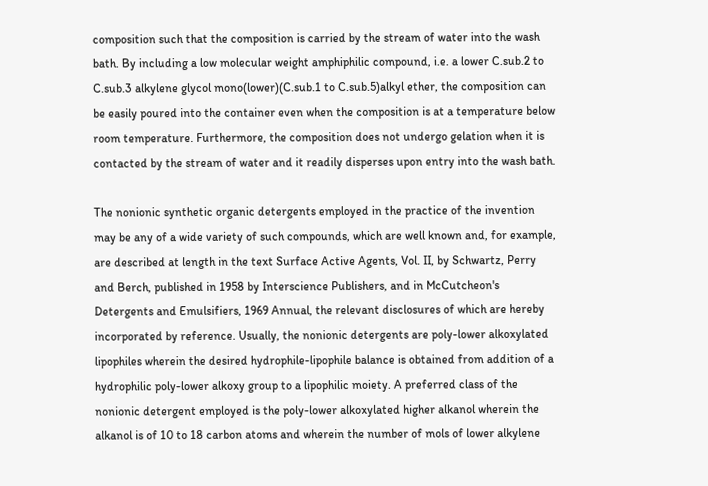composition such that the composition is carried by the stream of water into the wash bath. By including a low molecular weight amphiphilic compound, i.e. a lower C.sub.2 to C.sub.3 alkylene glycol mono(lower)(C.sub.1 to C.sub.5)alkyl ether, the composition can be easily poured into the container even when the composition is at a temperature below room temperature. Furthermore, the composition does not undergo gelation when it is contacted by the stream of water and it readily disperses upon entry into the wash bath.

The nonionic synthetic organic detergents employed in the practice of the invention may be any of a wide variety of such compounds, which are well known and, for example, are described at length in the text Surface Active Agents, Vol. II, by Schwartz, Perry and Berch, published in 1958 by Interscience Publishers, and in McCutcheon's Detergents and Emulsifiers, 1969 Annual, the relevant disclosures of which are hereby incorporated by reference. Usually, the nonionic detergents are poly-lower alkoxylated lipophiles wherein the desired hydrophile-lipophile balance is obtained from addition of a hydrophilic poly-lower alkoxy group to a lipophilic moiety. A preferred class of the nonionic detergent employed is the poly-lower alkoxylated higher alkanol wherein the alkanol is of 10 to 18 carbon atoms and wherein the number of mols of lower alkylene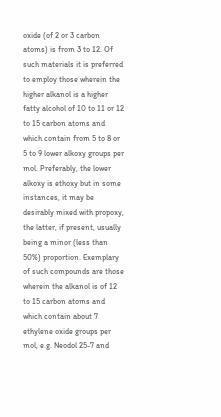oxide (of 2 or 3 carbon atoms) is from 3 to 12. Of such materials it is preferred to employ those wherein the higher alkanol is a higher fatty alcohol of 10 to 11 or 12 to 15 carbon atoms and which contain from 5 to 8 or 5 to 9 lower alkoxy groups per mol. Preferably, the lower alkoxy is ethoxy but in some instances, it may be desirably mixed with propoxy, the latter, if present, usually being a minor (less than 50%) proportion. Exemplary of such compounds are those wherein the alkanol is of 12 to 15 carbon atoms and which contain about 7 ethylene oxide groups per mol, e.g. Neodol 25-7 and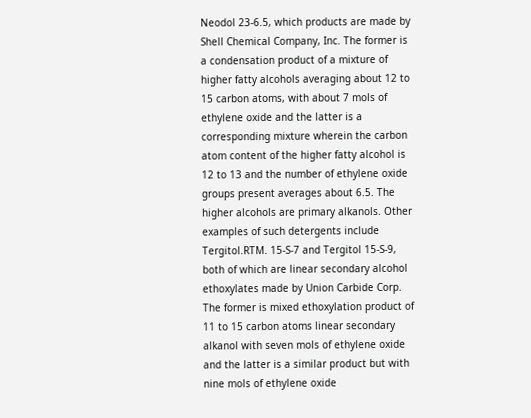Neodol 23-6.5, which products are made by Shell Chemical Company, Inc. The former is a condensation product of a mixture of higher fatty alcohols averaging about 12 to 15 carbon atoms, with about 7 mols of ethylene oxide and the latter is a corresponding mixture wherein the carbon atom content of the higher fatty alcohol is 12 to 13 and the number of ethylene oxide groups present averages about 6.5. The higher alcohols are primary alkanols. Other examples of such detergents include Tergitol.RTM. 15-S-7 and Tergitol 15-S-9, both of which are linear secondary alcohol ethoxylates made by Union Carbide Corp. The former is mixed ethoxylation product of 11 to 15 carbon atoms linear secondary alkanol with seven mols of ethylene oxide and the latter is a similar product but with nine mols of ethylene oxide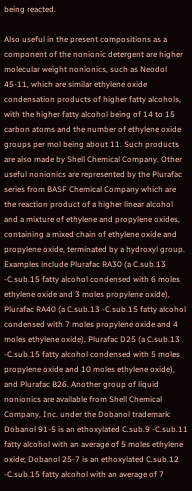being reacted.

Also useful in the present compositions as a component of the nonionic detergent are higher molecular weight nonionics, such as Neodol 45-11, which are similar ethylene oxide condensation products of higher fatty alcohols, with the higher fatty alcohol being of 14 to 15 carbon atoms and the number of ethylene oxide groups per mol being about 11. Such products are also made by Shell Chemical Company. Other useful nonionics are represented by the Plurafac series from BASF Chemical Company which are the reaction product of a higher linear alcohol and a mixture of ethylene and propylene oxides, containing a mixed chain of ethylene oxide and propylene oxide, terminated by a hydroxyl group. Examples include Plurafac RA30 (a C.sub.13 -C.sub.15 fatty alcohol condensed with 6 moles ethylene oxide and 3 moles propylene oxide), Plurafac RA40 (a C.sub.13 -C.sub.15 fatty alcohol condensed with 7 moles propylene oxide and 4 moles ethylene oxide), Plurafac D25 (a C.sub.13 -C.sub.15 fatty alcohol condensed with 5 moles propylene oxide and 10 moles ethylene oxide), and Plurafac B26. Another group of liquid nonionics are available from Shell Chemical Company, Inc. under the Dobanol trademark: Dobanol 91-5 is an ethoxylated C.sub.9 -C.sub.11 fatty alcohol with an average of 5 moles ethylene oxide; Dobanol 25-7 is an ethoxylated C.sub.12 -C.sub.15 fatty alcohol with an average of 7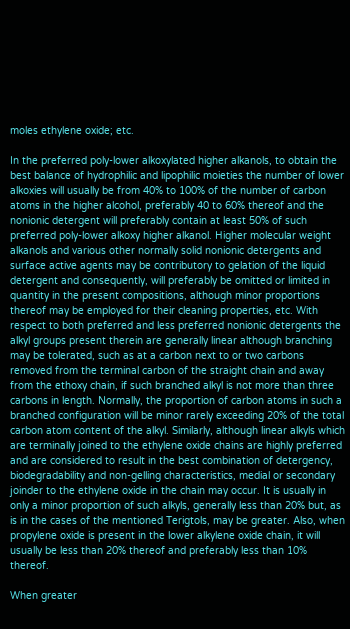moles ethylene oxide; etc.

In the preferred poly-lower alkoxylated higher alkanols, to obtain the best balance of hydrophilic and lipophilic moieties the number of lower alkoxies will usually be from 40% to 100% of the number of carbon atoms in the higher alcohol, preferably 40 to 60% thereof and the nonionic detergent will preferably contain at least 50% of such preferred poly-lower alkoxy higher alkanol. Higher molecular weight alkanols and various other normally solid nonionic detergents and surface active agents may be contributory to gelation of the liquid detergent and consequently, will preferably be omitted or limited in quantity in the present compositions, although minor proportions thereof may be employed for their cleaning properties, etc. With respect to both preferred and less preferred nonionic detergents the alkyl groups present therein are generally linear although branching may be tolerated, such as at a carbon next to or two carbons removed from the terminal carbon of the straight chain and away from the ethoxy chain, if such branched alkyl is not more than three carbons in length. Normally, the proportion of carbon atoms in such a branched configuration will be minor rarely exceeding 20% of the total carbon atom content of the alkyl. Similarly, although linear alkyls which are terminally joined to the ethylene oxide chains are highly preferred and are considered to result in the best combination of detergency, biodegradability and non-gelling characteristics, medial or secondary joinder to the ethylene oxide in the chain may occur. It is usually in only a minor proportion of such alkyls, generally less than 20% but, as is in the cases of the mentioned Terigtols, may be greater. Also, when propylene oxide is present in the lower alkylene oxide chain, it will usually be less than 20% thereof and preferably less than 10% thereof.

When greater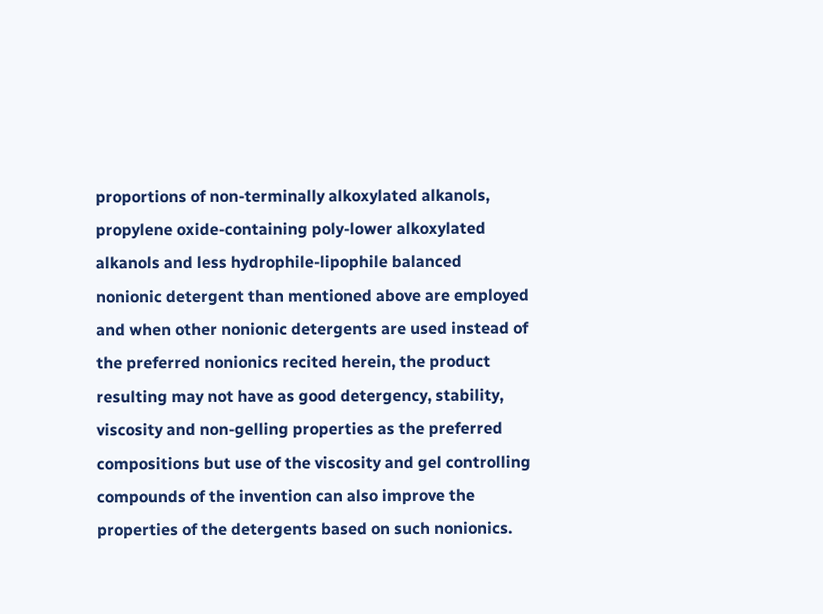proportions of non-terminally alkoxylated alkanols, propylene oxide-containing poly-lower alkoxylated alkanols and less hydrophile-lipophile balanced nonionic detergent than mentioned above are employed and when other nonionic detergents are used instead of the preferred nonionics recited herein, the product resulting may not have as good detergency, stability, viscosity and non-gelling properties as the preferred compositions but use of the viscosity and gel controlling compounds of the invention can also improve the properties of the detergents based on such nonionics.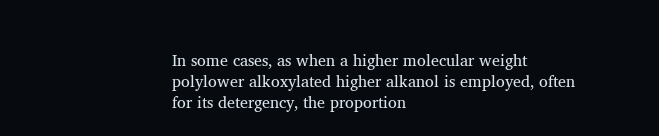In some cases, as when a higher molecular weight polylower alkoxylated higher alkanol is employed, often for its detergency, the proportion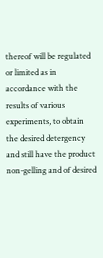thereof will be regulated or limited as in accordance with the results of various experiments, to obtain the desired detergency and still have the product non-gelling and of desired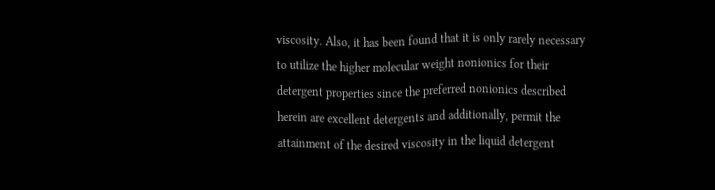viscosity. Also, it has been found that it is only rarely necessary to utilize the higher molecular weight nonionics for their detergent properties since the preferred nonionics described herein are excellent detergents and additionally, permit the attainment of the desired viscosity in the liquid detergent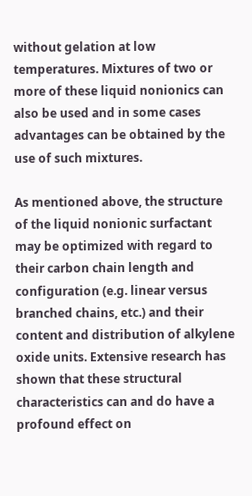without gelation at low temperatures. Mixtures of two or more of these liquid nonionics can also be used and in some cases advantages can be obtained by the use of such mixtures.

As mentioned above, the structure of the liquid nonionic surfactant may be optimized with regard to their carbon chain length and configuration (e.g. linear versus branched chains, etc.) and their content and distribution of alkylene oxide units. Extensive research has shown that these structural characteristics can and do have a profound effect on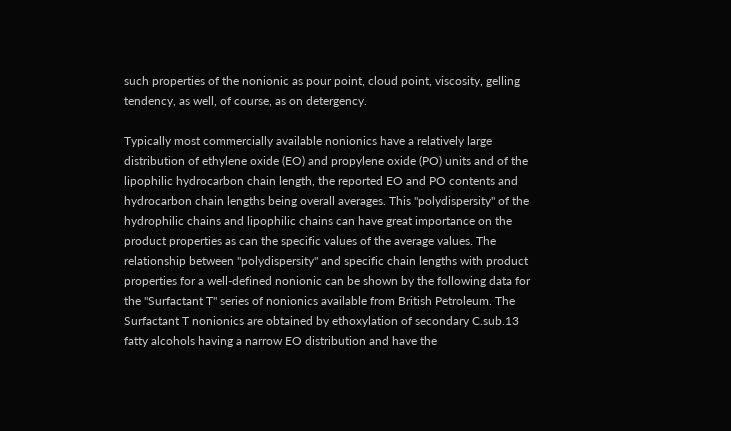such properties of the nonionic as pour point, cloud point, viscosity, gelling tendency, as well, of course, as on detergency.

Typically most commercially available nonionics have a relatively large distribution of ethylene oxide (EO) and propylene oxide (PO) units and of the lipophilic hydrocarbon chain length, the reported EO and PO contents and hydrocarbon chain lengths being overall averages. This "polydispersity" of the hydrophilic chains and lipophilic chains can have great importance on the product properties as can the specific values of the average values. The relationship between "polydispersity" and specific chain lengths with product properties for a well-defined nonionic can be shown by the following data for the "Surfactant T" series of nonionics available from British Petroleum. The Surfactant T nonionics are obtained by ethoxylation of secondary C.sub.13 fatty alcohols having a narrow EO distribution and have the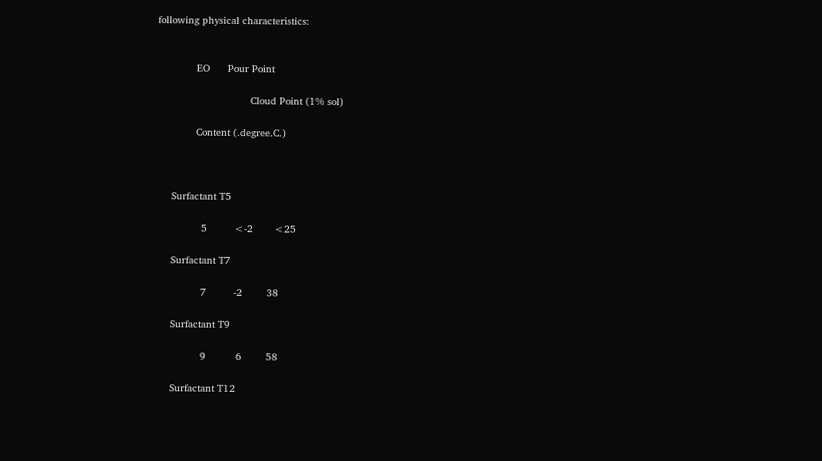following physical characteristics:


             EO      Pour Point

                               Cloud Point (1% sol)

             Content (.degree.C.)



     Surfactant T5

               5         <-2       <25

     Surfactant T7

               7         -2        38

     Surfactant T9

               9          6        58

     Surfactant T12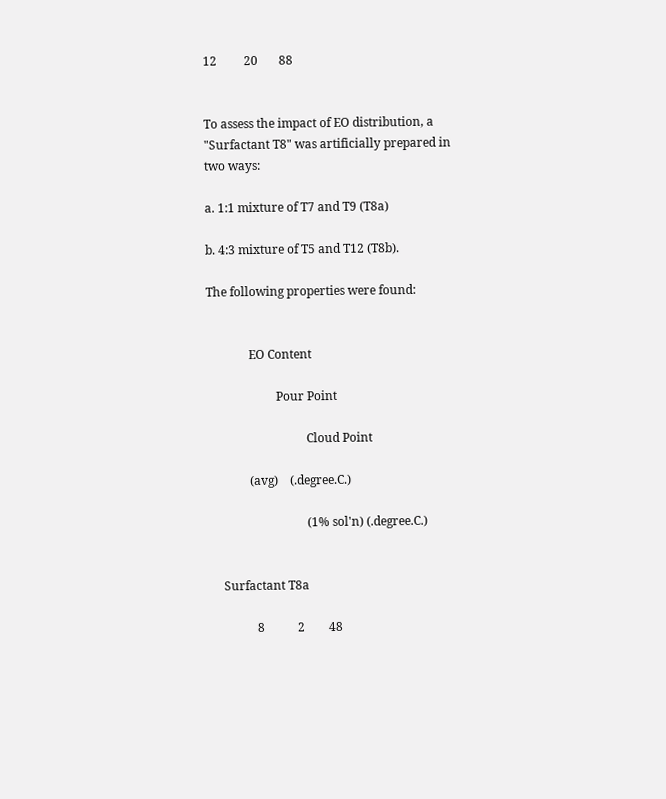12         20       88


To assess the impact of EO distribution, a "Surfactant T8" was artificially prepared in two ways:

a. 1:1 mixture of T7 and T9 (T8a)

b. 4:3 mixture of T5 and T12 (T8b).

The following properties were found:


              EO Content

                       Pour Point

                                 Cloud Point

              (avg)    (.degree.C.)

                                 (1% sol'n) (.degree.C.)


     Surfactant T8a

                8           2        48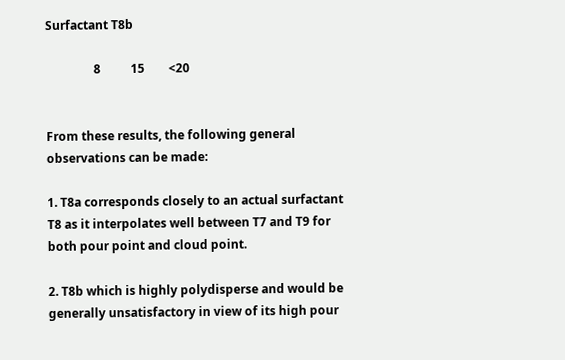Surfactant T8b

                8          15        <20


From these results, the following general observations can be made:

1. T8a corresponds closely to an actual surfactant T8 as it interpolates well between T7 and T9 for both pour point and cloud point.

2. T8b which is highly polydisperse and would be generally unsatisfactory in view of its high pour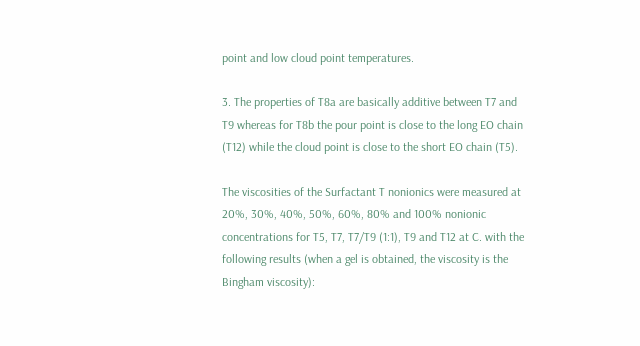point and low cloud point temperatures.

3. The properties of T8a are basically additive between T7 and T9 whereas for T8b the pour point is close to the long EO chain (T12) while the cloud point is close to the short EO chain (T5).

The viscosities of the Surfactant T nonionics were measured at 20%, 30%, 40%, 50%, 60%, 80% and 100% nonionic concentrations for T5, T7, T7/T9 (1:1), T9 and T12 at C. with the following results (when a gel is obtained, the viscosity is the Bingham viscosity):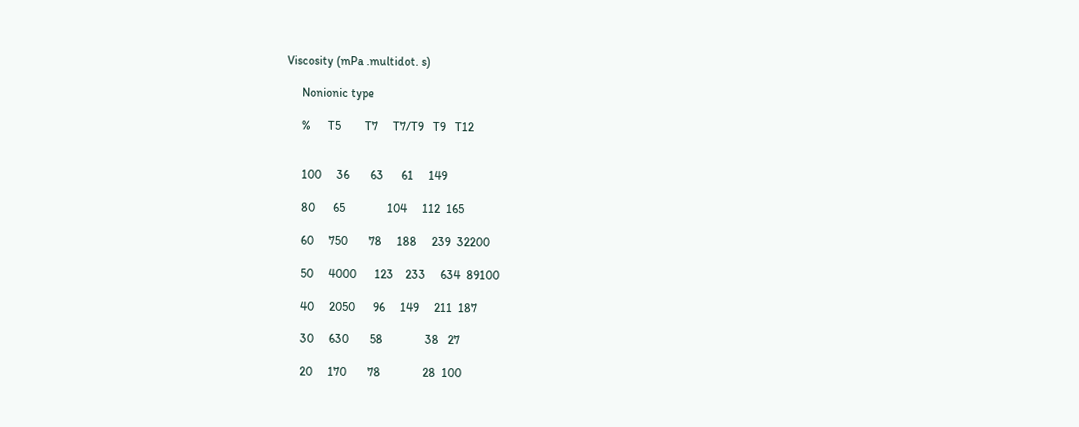Viscosity (mPa .multidot. s)

     Nonionic type

     %      T5        T7     T7/T9   T9   T12


     100     36       63      61     149

     80      65              104     112  165

     60     750       78     188     239  32200

     50     4000      123    233     634  89100

     40     2050      96     149     211  187

     30     630       58              38   27

     20     170       78              28  100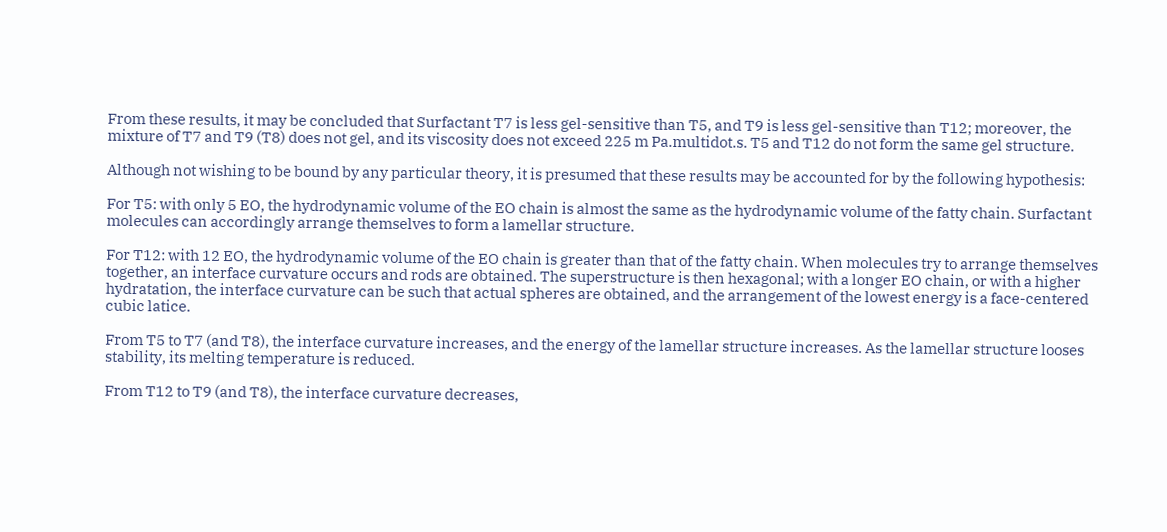From these results, it may be concluded that Surfactant T7 is less gel-sensitive than T5, and T9 is less gel-sensitive than T12; moreover, the mixture of T7 and T9 (T8) does not gel, and its viscosity does not exceed 225 m Pa.multidot.s. T5 and T12 do not form the same gel structure.

Although not wishing to be bound by any particular theory, it is presumed that these results may be accounted for by the following hypothesis:

For T5: with only 5 EO, the hydrodynamic volume of the EO chain is almost the same as the hydrodynamic volume of the fatty chain. Surfactant molecules can accordingly arrange themselves to form a lamellar structure.

For T12: with 12 EO, the hydrodynamic volume of the EO chain is greater than that of the fatty chain. When molecules try to arrange themselves together, an interface curvature occurs and rods are obtained. The superstructure is then hexagonal; with a longer EO chain, or with a higher hydratation, the interface curvature can be such that actual spheres are obtained, and the arrangement of the lowest energy is a face-centered cubic latice.

From T5 to T7 (and T8), the interface curvature increases, and the energy of the lamellar structure increases. As the lamellar structure looses stability, its melting temperature is reduced.

From T12 to T9 (and T8), the interface curvature decreases,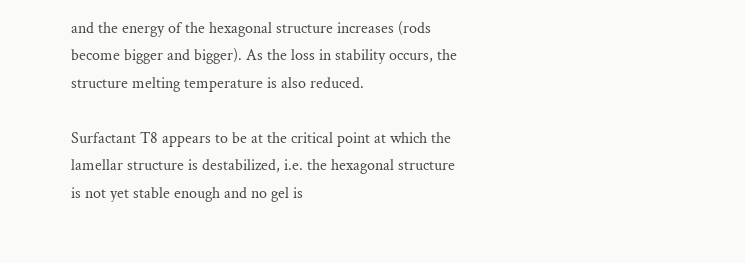and the energy of the hexagonal structure increases (rods become bigger and bigger). As the loss in stability occurs, the structure melting temperature is also reduced.

Surfactant T8 appears to be at the critical point at which the lamellar structure is destabilized, i.e. the hexagonal structure is not yet stable enough and no gel is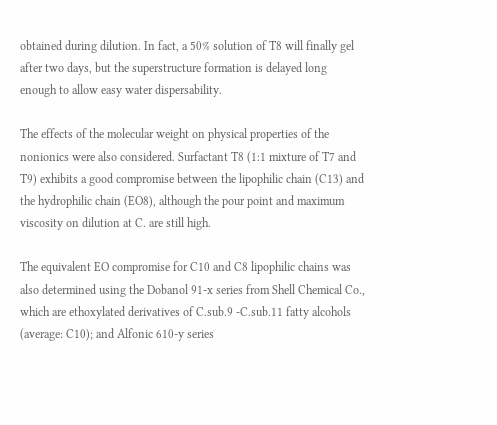obtained during dilution. In fact, a 50% solution of T8 will finally gel after two days, but the superstructure formation is delayed long enough to allow easy water dispersability.

The effects of the molecular weight on physical properties of the nonionics were also considered. Surfactant T8 (1:1 mixture of T7 and T9) exhibits a good compromise between the lipophilic chain (C13) and the hydrophilic chain (EO8), although the pour point and maximum viscosity on dilution at C. are still high.

The equivalent EO compromise for C10 and C8 lipophilic chains was also determined using the Dobanol 91-x series from Shell Chemical Co., which are ethoxylated derivatives of C.sub.9 -C.sub.11 fatty alcohols (average: C10); and Alfonic 610-y series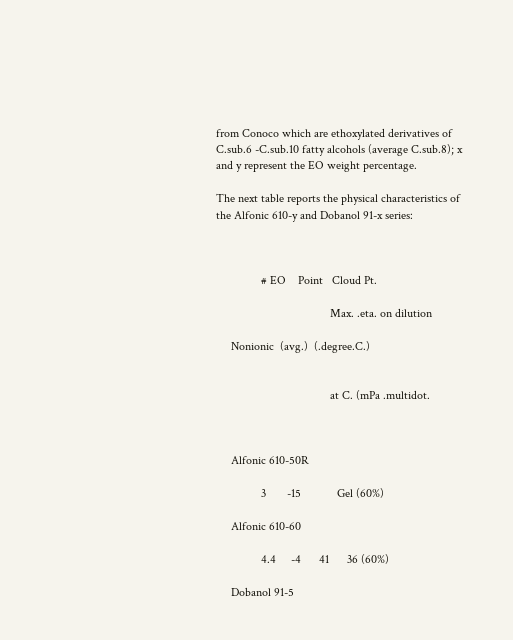from Conoco which are ethoxylated derivatives of C.sub.6 -C.sub.10 fatty alcohols (average C.sub.8); x and y represent the EO weight percentage.

The next table reports the physical characteristics of the Alfonic 610-y and Dobanol 91-x series:



               # EO    Point   Cloud Pt.

                                      Max. .eta. on dilution

     Nonionic  (avg.)  (.degree.C.)


                                      at C. (mPa .multidot.



     Alfonic 610-50R

               3       -15            Gel (60%)

     Alfonic 610-60

               4.4     -4      41      36 (60%)

     Dobanol 91-5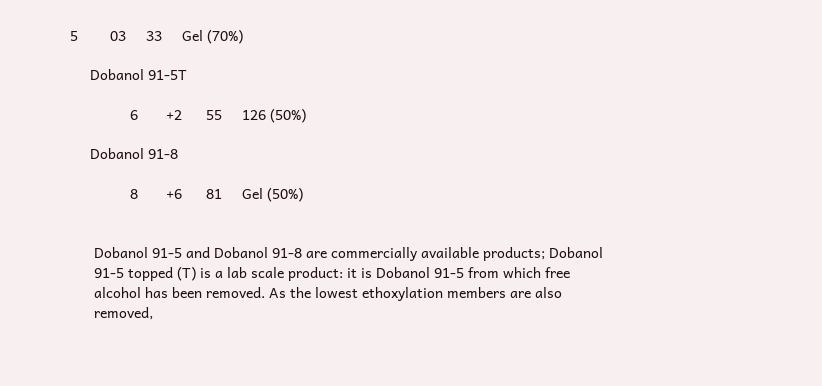5        03     33     Gel (70%)

     Dobanol 91-5T

               6       +2      55     126 (50%)

     Dobanol 91-8

               8       +6      81     Gel (50%)


      Dobanol 91-5 and Dobanol 91-8 are commercially available products; Dobanol
      91-5 topped (T) is a lab scale product: it is Dobanol 91-5 from which free
      alcohol has been removed. As the lowest ethoxylation members are also
      removed,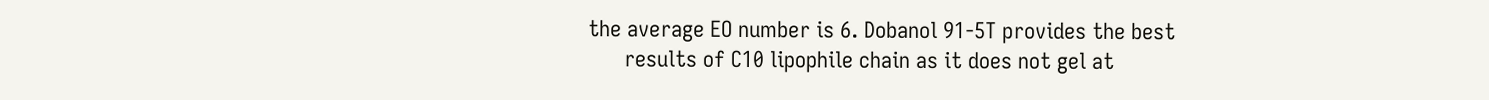the average EO number is 6. Dobanol 91-5T provides the best
      results of C10 lipophile chain as it does not gel at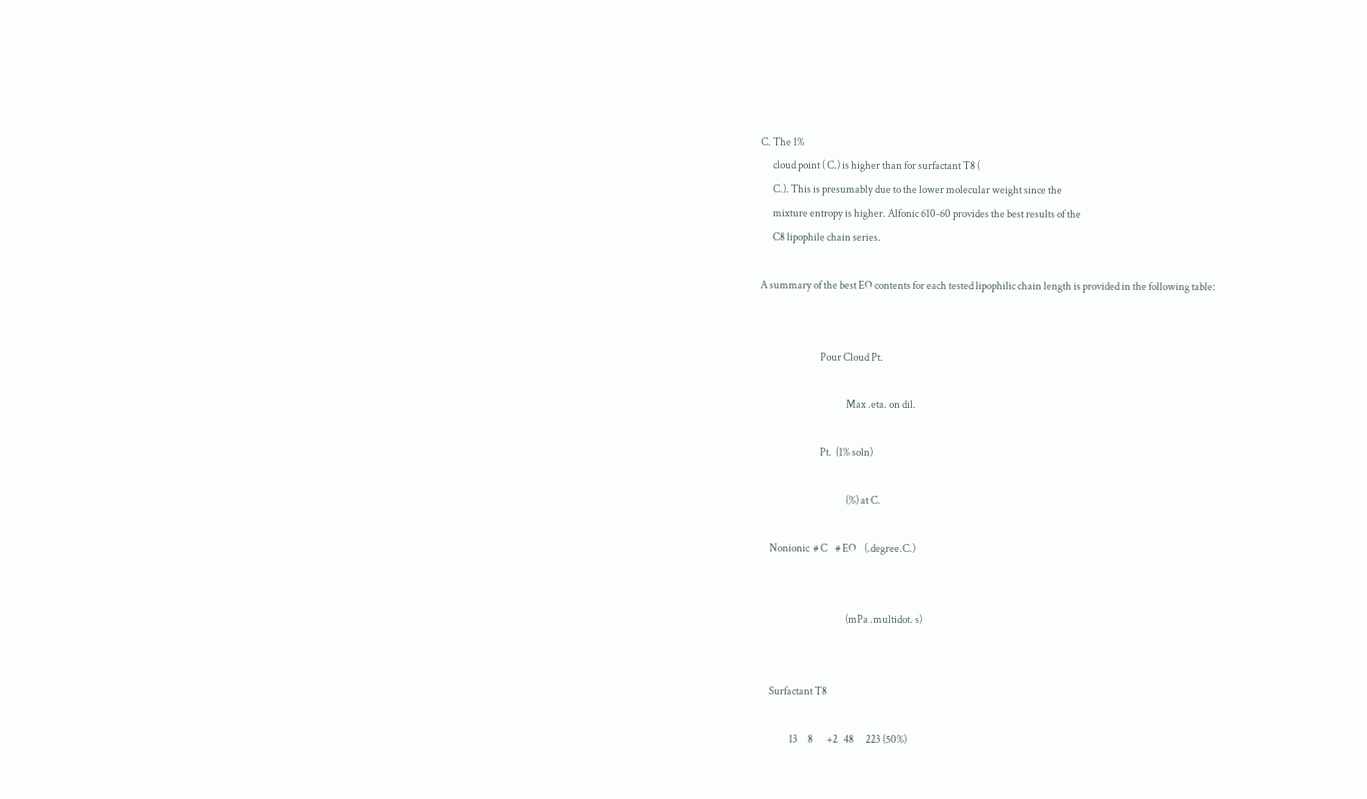C. The 1%
      cloud point ( C.) is higher than for surfactant T8 (
      C.). This is presumably due to the lower molecular weight since the
      mixture entropy is higher. Alfonic 610-60 provides the best results of the
      C8 lipophile chain series.

A summary of the best EO contents for each tested lipophilic chain length is provided in the following table:


                              Pour Cloud Pt.

                                           Max .eta. on dil.

                              Pt.  (1% soln)

                                           (%) at C.

     Nonionic  # C    # EO    (.degree.C.)


                                           (mPa .multidot. s)


     Surfactant T8

               13     8       +2   48      223 (50%)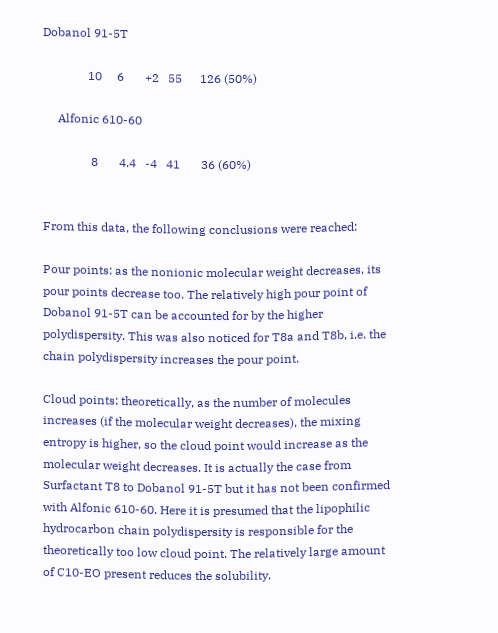Dobanol 91-5T

               10     6       +2   55      126 (50%)

     Alfonic 610-60

                8       4.4   -4   41       36 (60%)


From this data, the following conclusions were reached:

Pour points: as the nonionic molecular weight decreases, its pour points decrease too. The relatively high pour point of Dobanol 91-5T can be accounted for by the higher polydispersity. This was also noticed for T8a and T8b, i.e. the chain polydispersity increases the pour point.

Cloud points: theoretically, as the number of molecules increases (if the molecular weight decreases), the mixing entropy is higher, so the cloud point would increase as the molecular weight decreases. It is actually the case from Surfactant T8 to Dobanol 91-5T but it has not been confirmed with Alfonic 610-60. Here it is presumed that the lipophilic hydrocarbon chain polydispersity is responsible for the theoretically too low cloud point. The relatively large amount of C10-EO present reduces the solubility.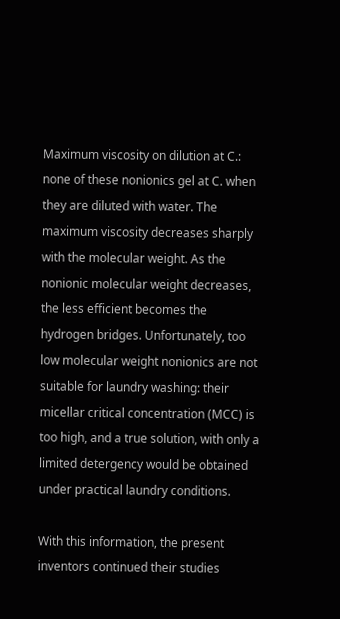Maximum viscosity on dilution at C.: none of these nonionics gel at C. when they are diluted with water. The maximum viscosity decreases sharply with the molecular weight. As the nonionic molecular weight decreases, the less efficient becomes the hydrogen bridges. Unfortunately, too low molecular weight nonionics are not suitable for laundry washing: their micellar critical concentration (MCC) is too high, and a true solution, with only a limited detergency would be obtained under practical laundry conditions.

With this information, the present inventors continued their studies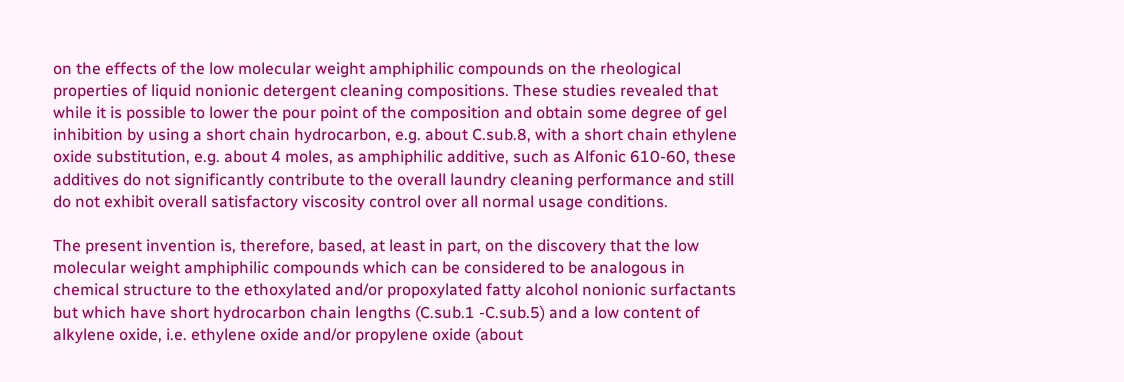on the effects of the low molecular weight amphiphilic compounds on the rheological properties of liquid nonionic detergent cleaning compositions. These studies revealed that while it is possible to lower the pour point of the composition and obtain some degree of gel inhibition by using a short chain hydrocarbon, e.g. about C.sub.8, with a short chain ethylene oxide substitution, e.g. about 4 moles, as amphiphilic additive, such as Alfonic 610-60, these additives do not significantly contribute to the overall laundry cleaning performance and still do not exhibit overall satisfactory viscosity control over all normal usage conditions.

The present invention is, therefore, based, at least in part, on the discovery that the low molecular weight amphiphilic compounds which can be considered to be analogous in chemical structure to the ethoxylated and/or propoxylated fatty alcohol nonionic surfactants but which have short hydrocarbon chain lengths (C.sub.1 -C.sub.5) and a low content of alkylene oxide, i.e. ethylene oxide and/or propylene oxide (about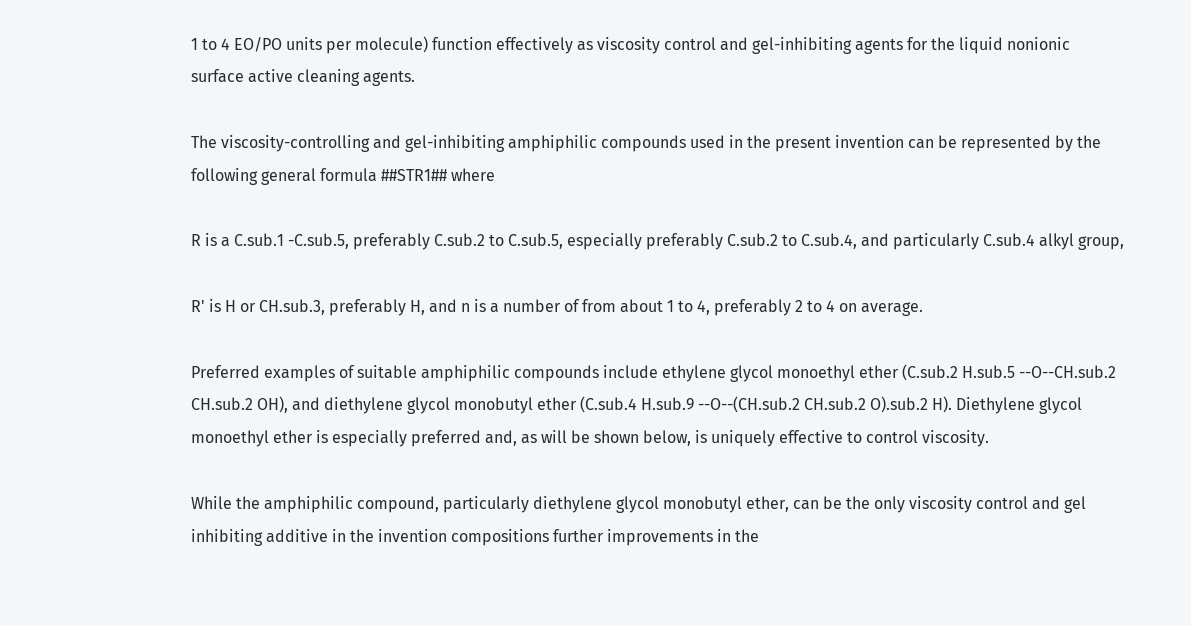1 to 4 EO/PO units per molecule) function effectively as viscosity control and gel-inhibiting agents for the liquid nonionic surface active cleaning agents.

The viscosity-controlling and gel-inhibiting amphiphilic compounds used in the present invention can be represented by the following general formula ##STR1## where

R is a C.sub.1 -C.sub.5, preferably C.sub.2 to C.sub.5, especially preferably C.sub.2 to C.sub.4, and particularly C.sub.4 alkyl group,

R' is H or CH.sub.3, preferably H, and n is a number of from about 1 to 4, preferably 2 to 4 on average.

Preferred examples of suitable amphiphilic compounds include ethylene glycol monoethyl ether (C.sub.2 H.sub.5 --O--CH.sub.2 CH.sub.2 OH), and diethylene glycol monobutyl ether (C.sub.4 H.sub.9 --O--(CH.sub.2 CH.sub.2 O).sub.2 H). Diethylene glycol monoethyl ether is especially preferred and, as will be shown below, is uniquely effective to control viscosity.

While the amphiphilic compound, particularly diethylene glycol monobutyl ether, can be the only viscosity control and gel inhibiting additive in the invention compositions further improvements in the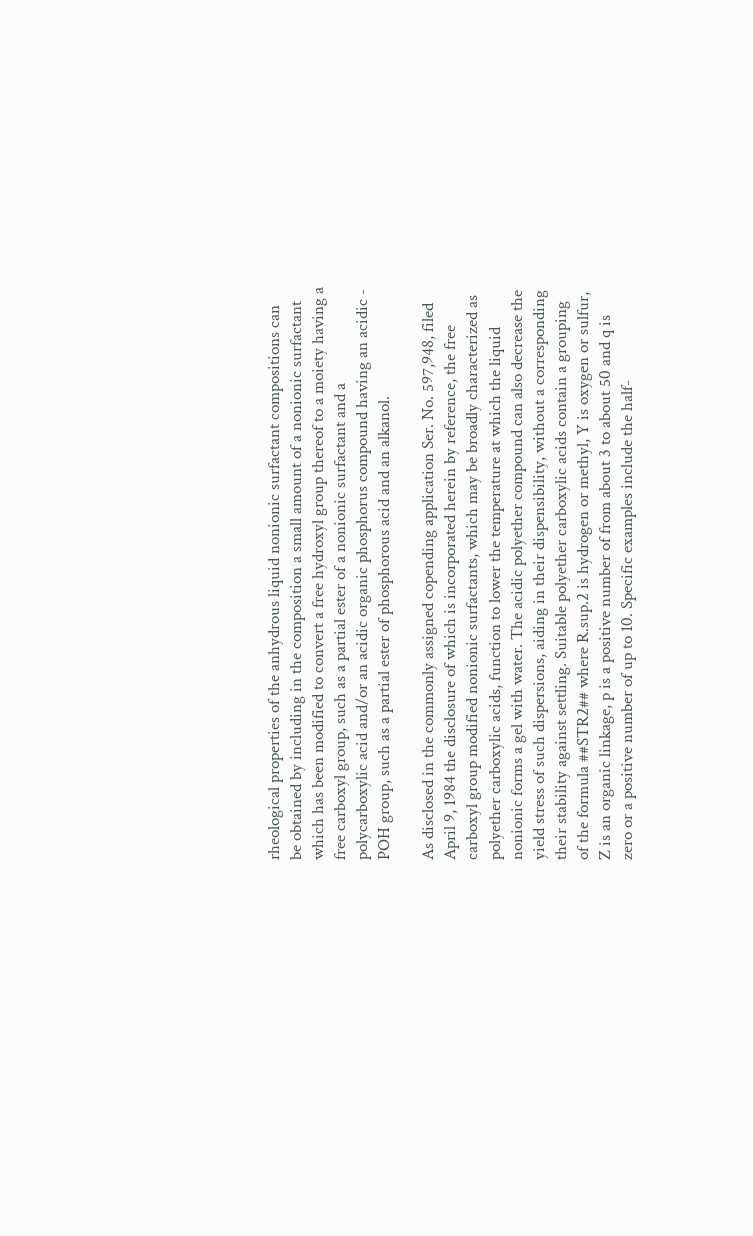rheological properties of the anhydrous liquid nonionic surfactant compositions can be obtained by including in the composition a small amount of a nonionic surfactant which has been modified to convert a free hydroxyl group thereof to a moiety having a free carboxyl group, such as a partial ester of a nonionic surfactant and a polycarboxylic acid and/or an acidic organic phosphorus compound having an acidic - POH group, such as a partial ester of phosphorous acid and an alkanol.

As disclosed in the commonly assigned copending application Ser. No. 597,948, filed April 9, 1984 the disclosure of which is incorporated herein by reference, the free carboxyl group modified nonionic surfactants, which may be broadly characterized as polyether carboxylic acids, function to lower the temperature at which the liquid nonionic forms a gel with water. The acidic polyether compound can also decrease the yield stress of such dispersions, aiding in their dispensibility, without a corresponding their stability against settling. Suitable polyether carboxylic acids contain a grouping of the formula ##STR2## where R.sup.2 is hydrogen or methyl, Y is oxygen or sulfur, Z is an organic linkage, p is a positive number of from about 3 to about 50 and q is zero or a positive number of up to 10. Specific examples include the half-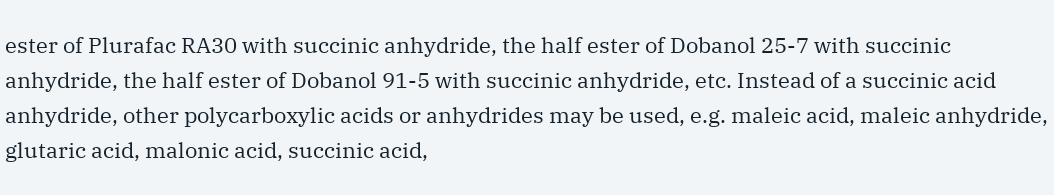ester of Plurafac RA30 with succinic anhydride, the half ester of Dobanol 25-7 with succinic anhydride, the half ester of Dobanol 91-5 with succinic anhydride, etc. Instead of a succinic acid anhydride, other polycarboxylic acids or anhydrides may be used, e.g. maleic acid, maleic anhydride, glutaric acid, malonic acid, succinic acid,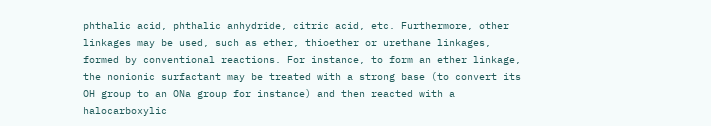phthalic acid, phthalic anhydride, citric acid, etc. Furthermore, other linkages may be used, such as ether, thioether or urethane linkages, formed by conventional reactions. For instance, to form an ether linkage, the nonionic surfactant may be treated with a strong base (to convert its OH group to an ONa group for instance) and then reacted with a halocarboxylic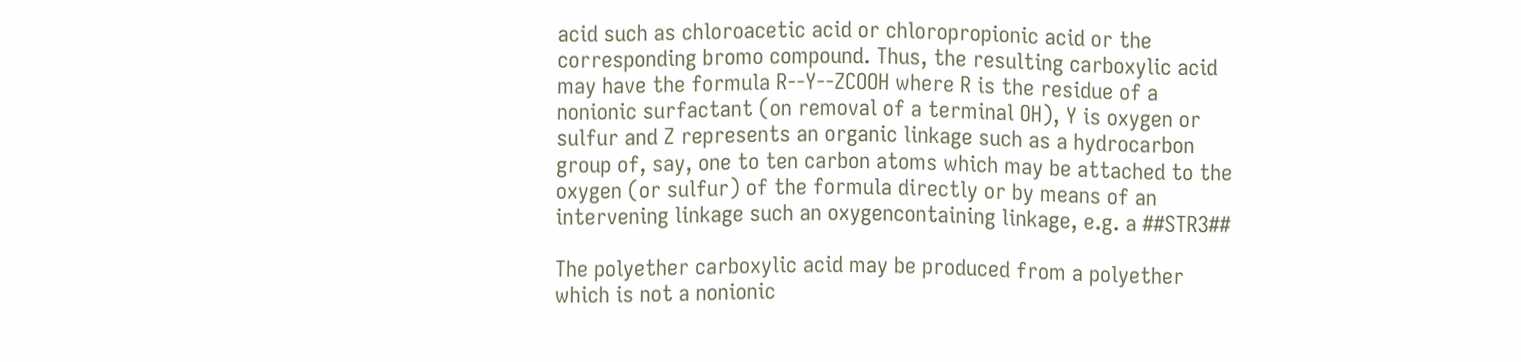acid such as chloroacetic acid or chloropropionic acid or the corresponding bromo compound. Thus, the resulting carboxylic acid may have the formula R--Y--ZCOOH where R is the residue of a nonionic surfactant (on removal of a terminal OH), Y is oxygen or sulfur and Z represents an organic linkage such as a hydrocarbon group of, say, one to ten carbon atoms which may be attached to the oxygen (or sulfur) of the formula directly or by means of an intervening linkage such an oxygencontaining linkage, e.g. a ##STR3##

The polyether carboxylic acid may be produced from a polyether which is not a nonionic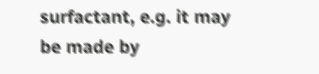surfactant, e.g. it may be made by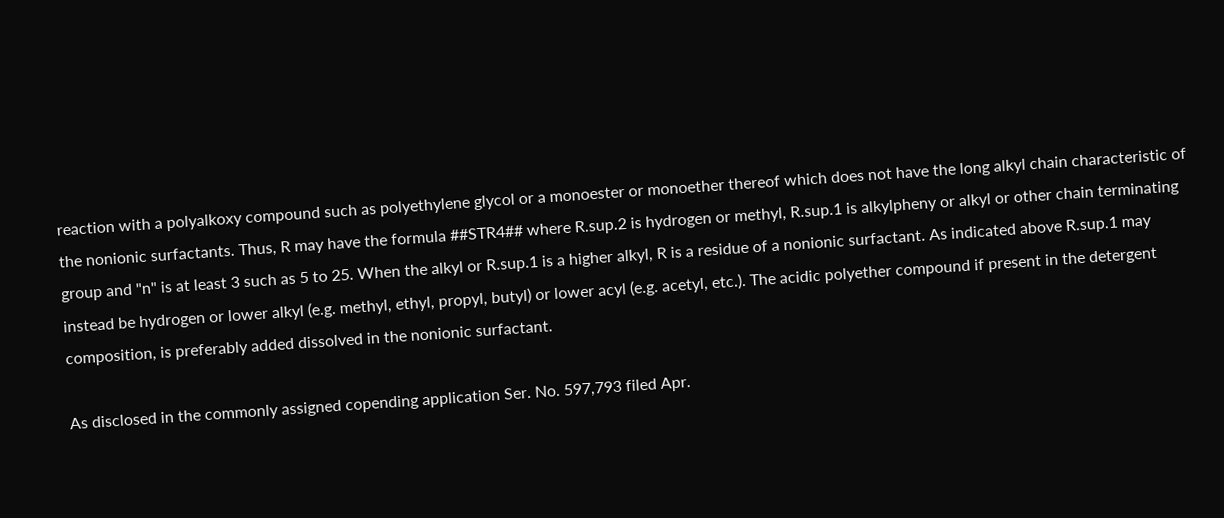reaction with a polyalkoxy compound such as polyethylene glycol or a monoester or monoether thereof which does not have the long alkyl chain characteristic of the nonionic surfactants. Thus, R may have the formula ##STR4## where R.sup.2 is hydrogen or methyl, R.sup.1 is alkylpheny or alkyl or other chain terminating group and "n" is at least 3 such as 5 to 25. When the alkyl or R.sup.1 is a higher alkyl, R is a residue of a nonionic surfactant. As indicated above R.sup.1 may instead be hydrogen or lower alkyl (e.g. methyl, ethyl, propyl, butyl) or lower acyl (e.g. acetyl, etc.). The acidic polyether compound if present in the detergent composition, is preferably added dissolved in the nonionic surfactant.

As disclosed in the commonly assigned copending application Ser. No. 597,793 filed Apr.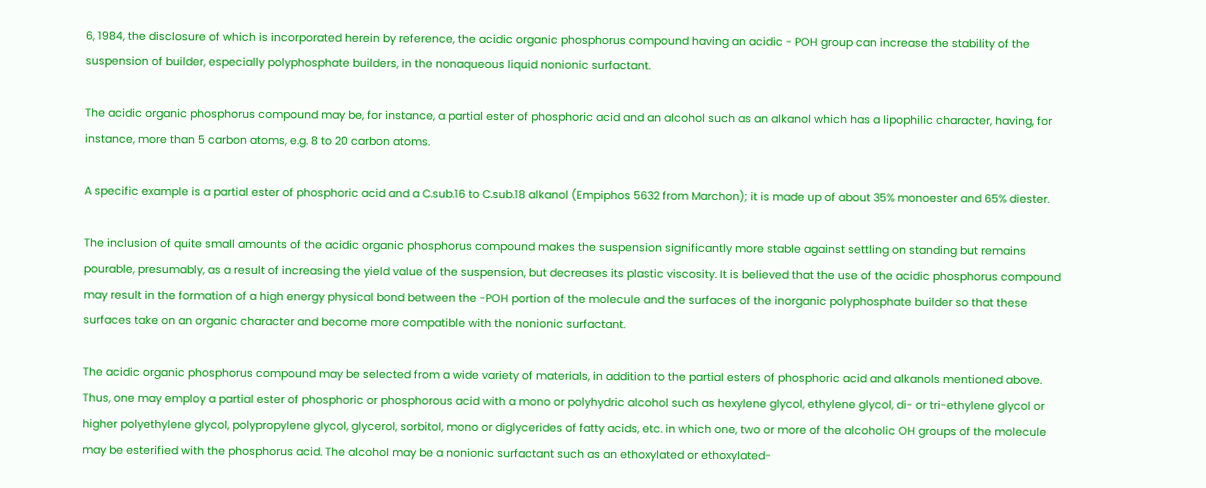6, 1984, the disclosure of which is incorporated herein by reference, the acidic organic phosphorus compound having an acidic - POH group can increase the stability of the suspension of builder, especially polyphosphate builders, in the nonaqueous liquid nonionic surfactant.

The acidic organic phosphorus compound may be, for instance, a partial ester of phosphoric acid and an alcohol such as an alkanol which has a lipophilic character, having, for instance, more than 5 carbon atoms, e.g. 8 to 20 carbon atoms.

A specific example is a partial ester of phosphoric acid and a C.sub.16 to C.sub.18 alkanol (Empiphos 5632 from Marchon); it is made up of about 35% monoester and 65% diester.

The inclusion of quite small amounts of the acidic organic phosphorus compound makes the suspension significantly more stable against settling on standing but remains pourable, presumably, as a result of increasing the yield value of the suspension, but decreases its plastic viscosity. It is believed that the use of the acidic phosphorus compound may result in the formation of a high energy physical bond between the -POH portion of the molecule and the surfaces of the inorganic polyphosphate builder so that these surfaces take on an organic character and become more compatible with the nonionic surfactant.

The acidic organic phosphorus compound may be selected from a wide variety of materials, in addition to the partial esters of phosphoric acid and alkanols mentioned above. Thus, one may employ a partial ester of phosphoric or phosphorous acid with a mono or polyhydric alcohol such as hexylene glycol, ethylene glycol, di- or tri-ethylene glycol or higher polyethylene glycol, polypropylene glycol, glycerol, sorbitol, mono or diglycerides of fatty acids, etc. in which one, two or more of the alcoholic OH groups of the molecule may be esterified with the phosphorus acid. The alcohol may be a nonionic surfactant such as an ethoxylated or ethoxylated-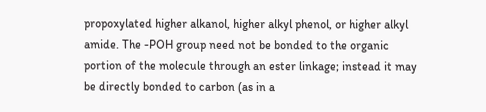propoxylated higher alkanol, higher alkyl phenol, or higher alkyl amide. The -POH group need not be bonded to the organic portion of the molecule through an ester linkage; instead it may be directly bonded to carbon (as in a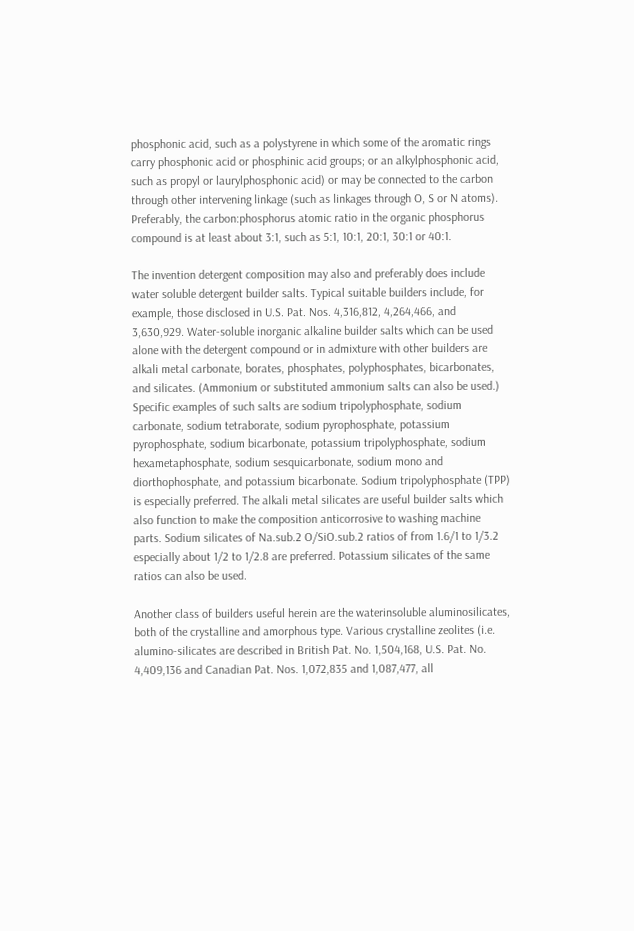phosphonic acid, such as a polystyrene in which some of the aromatic rings carry phosphonic acid or phosphinic acid groups; or an alkylphosphonic acid, such as propyl or laurylphosphonic acid) or may be connected to the carbon through other intervening linkage (such as linkages through O, S or N atoms). Preferably, the carbon:phosphorus atomic ratio in the organic phosphorus compound is at least about 3:1, such as 5:1, 10:1, 20:1, 30:1 or 40:1.

The invention detergent composition may also and preferably does include water soluble detergent builder salts. Typical suitable builders include, for example, those disclosed in U.S. Pat. Nos. 4,316,812, 4,264,466, and 3,630,929. Water-soluble inorganic alkaline builder salts which can be used alone with the detergent compound or in admixture with other builders are alkali metal carbonate, borates, phosphates, polyphosphates, bicarbonates, and silicates. (Ammonium or substituted ammonium salts can also be used.) Specific examples of such salts are sodium tripolyphosphate, sodium carbonate, sodium tetraborate, sodium pyrophosphate, potassium pyrophosphate, sodium bicarbonate, potassium tripolyphosphate, sodium hexametaphosphate, sodium sesquicarbonate, sodium mono and diorthophosphate, and potassium bicarbonate. Sodium tripolyphosphate (TPP) is especially preferred. The alkali metal silicates are useful builder salts which also function to make the composition anticorrosive to washing machine parts. Sodium silicates of Na.sub.2 O/SiO.sub.2 ratios of from 1.6/1 to 1/3.2 especially about 1/2 to 1/2.8 are preferred. Potassium silicates of the same ratios can also be used.

Another class of builders useful herein are the waterinsoluble aluminosilicates, both of the crystalline and amorphous type. Various crystalline zeolites (i.e. alumino-silicates are described in British Pat. No. 1,504,168, U.S. Pat. No. 4,409,136 and Canadian Pat. Nos. 1,072,835 and 1,087,477, all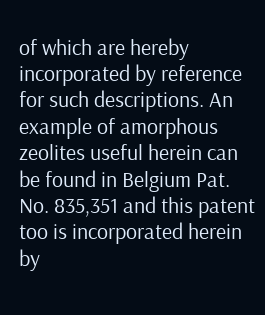of which are hereby incorporated by reference for such descriptions. An example of amorphous zeolites useful herein can be found in Belgium Pat. No. 835,351 and this patent too is incorporated herein by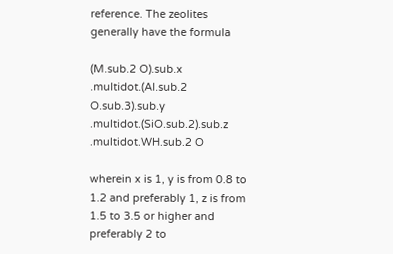reference. The zeolites generally have the formula

(M.sub.2 O).sub.x .multidot.(Al.sub.2 O.sub.3).sub.y .multidot.(SiO.sub.2).sub.z .multidot.WH.sub.2 O

wherein x is 1, y is from 0.8 to 1.2 and preferably 1, z is from 1.5 to 3.5 or higher and preferably 2 to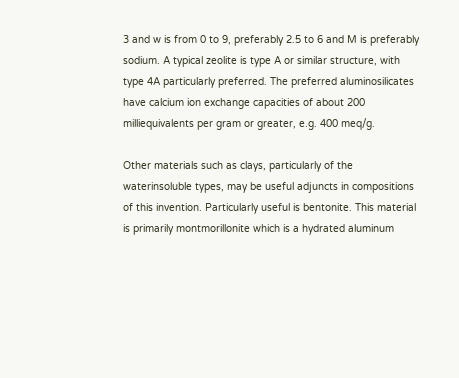3 and w is from 0 to 9, preferably 2.5 to 6 and M is preferably sodium. A typical zeolite is type A or similar structure, with type 4A particularly preferred. The preferred aluminosilicates have calcium ion exchange capacities of about 200 milliequivalents per gram or greater, e.g. 400 meq/g.

Other materials such as clays, particularly of the waterinsoluble types, may be useful adjuncts in compositions of this invention. Particularly useful is bentonite. This material is primarily montmorillonite which is a hydrated aluminum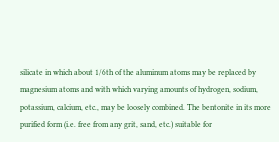silicate in which about 1/6th of the aluminum atoms may be replaced by magnesium atoms and with which varying amounts of hydrogen, sodium, potassium, calcium, etc., may be loosely combined. The bentonite in its more purified form (i.e. free from any grit, sand, etc.) suitable for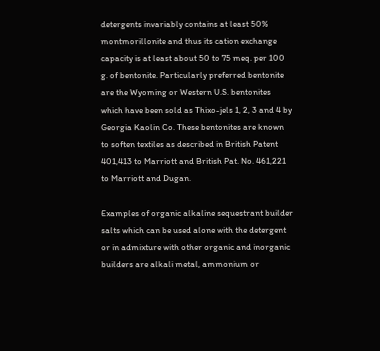detergents invariably contains at least 50% montmorillonite and thus its cation exchange capacity is at least about 50 to 75 meq. per 100 g. of bentonite. Particularly preferred bentonite are the Wyoming or Western U.S. bentonites which have been sold as Thixo-jels 1, 2, 3 and 4 by Georgia Kaolin Co. These bentonites are known to soften textiles as described in British Patent 401,413 to Marriott and British Pat. No. 461,221 to Marriott and Dugan.

Examples of organic alkaline sequestrant builder salts which can be used alone with the detergent or in admixture with other organic and inorganic builders are alkali metal, ammonium or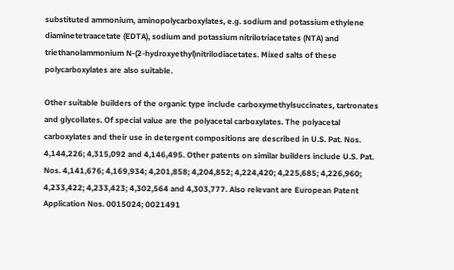substituted ammonium, aminopolycarboxylates, e.g. sodium and potassium ethylene diaminetetraacetate (EDTA), sodium and potassium nitrilotriacetates (NTA) and triethanolammonium N-(2-hydroxyethyl)nitrilodiacetates. Mixed salts of these polycarboxylates are also suitable.

Other suitable builders of the organic type include carboxymethylsuccinates, tartronates and glycollates. Of special value are the polyacetal carboxylates. The polyacetal carboxylates and their use in detergent compositions are described in U.S. Pat. Nos. 4,144,226; 4,315,092 and 4,146,495. Other patents on similar builders include U.S. Pat. Nos. 4,141,676; 4,169,934; 4,201,858; 4,204,852; 4,224,420; 4,225,685; 4,226,960; 4,233,422; 4,233,423; 4,302,564 and 4,303,777. Also relevant are European Patent Application Nos. 0015024; 0021491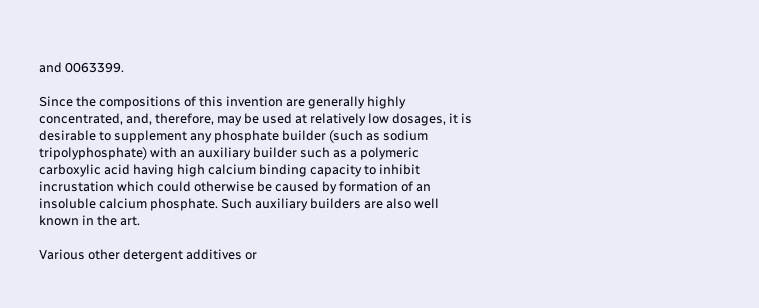and 0063399.

Since the compositions of this invention are generally highly concentrated, and, therefore, may be used at relatively low dosages, it is desirable to supplement any phosphate builder (such as sodium tripolyphosphate) with an auxiliary builder such as a polymeric carboxylic acid having high calcium binding capacity to inhibit incrustation which could otherwise be caused by formation of an insoluble calcium phosphate. Such auxiliary builders are also well known in the art.

Various other detergent additives or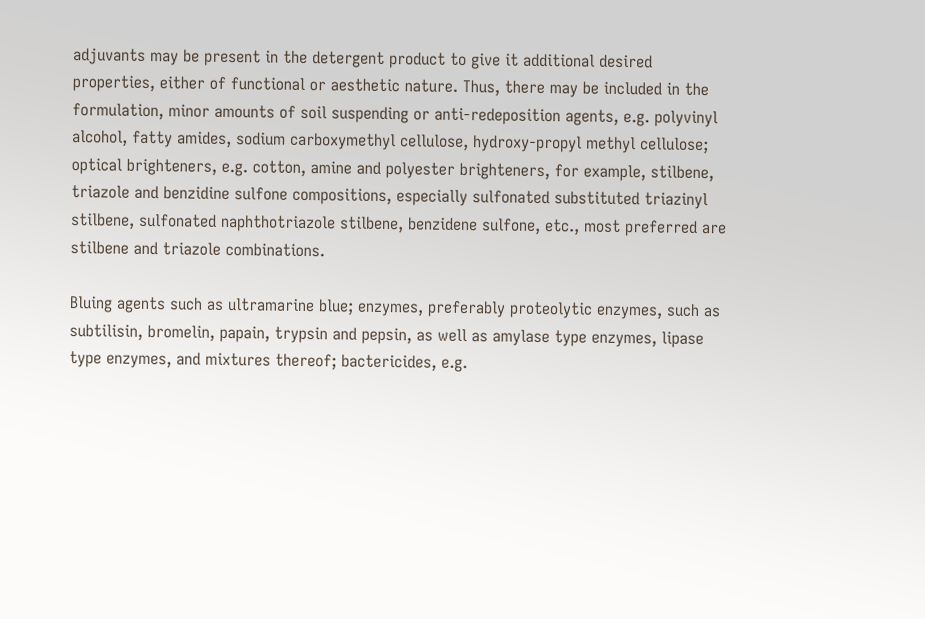adjuvants may be present in the detergent product to give it additional desired properties, either of functional or aesthetic nature. Thus, there may be included in the formulation, minor amounts of soil suspending or anti-redeposition agents, e.g. polyvinyl alcohol, fatty amides, sodium carboxymethyl cellulose, hydroxy-propyl methyl cellulose; optical brighteners, e.g. cotton, amine and polyester brighteners, for example, stilbene, triazole and benzidine sulfone compositions, especially sulfonated substituted triazinyl stilbene, sulfonated naphthotriazole stilbene, benzidene sulfone, etc., most preferred are stilbene and triazole combinations.

Bluing agents such as ultramarine blue; enzymes, preferably proteolytic enzymes, such as subtilisin, bromelin, papain, trypsin and pepsin, as well as amylase type enzymes, lipase type enzymes, and mixtures thereof; bactericides, e.g.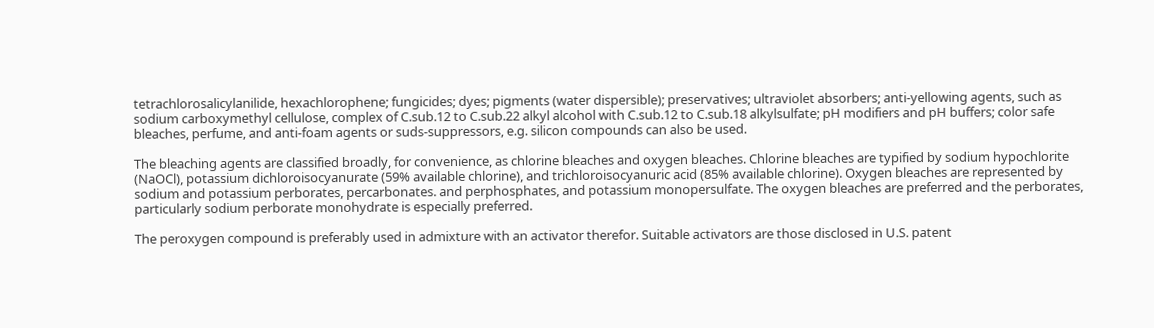tetrachlorosalicylanilide, hexachlorophene; fungicides; dyes; pigments (water dispersible); preservatives; ultraviolet absorbers; anti-yellowing agents, such as sodium carboxymethyl cellulose, complex of C.sub.12 to C.sub.22 alkyl alcohol with C.sub.12 to C.sub.18 alkylsulfate; pH modifiers and pH buffers; color safe bleaches, perfume, and anti-foam agents or suds-suppressors, e.g. silicon compounds can also be used.

The bleaching agents are classified broadly, for convenience, as chlorine bleaches and oxygen bleaches. Chlorine bleaches are typified by sodium hypochlorite (NaOCl), potassium dichloroisocyanurate (59% available chlorine), and trichloroisocyanuric acid (85% available chlorine). Oxygen bleaches are represented by sodium and potassium perborates, percarbonates. and perphosphates, and potassium monopersulfate. The oxygen bleaches are preferred and the perborates, particularly sodium perborate monohydrate is especially preferred.

The peroxygen compound is preferably used in admixture with an activator therefor. Suitable activators are those disclosed in U.S. patent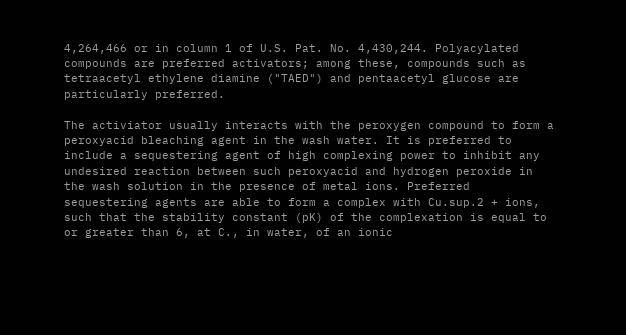4,264,466 or in column 1 of U.S. Pat. No. 4,430,244. Polyacylated compounds are preferred activators; among these, compounds such as tetraacetyl ethylene diamine ("TAED") and pentaacetyl glucose are particularly preferred.

The activiator usually interacts with the peroxygen compound to form a peroxyacid bleaching agent in the wash water. It is preferred to include a sequestering agent of high complexing power to inhibit any undesired reaction between such peroxyacid and hydrogen peroxide in the wash solution in the presence of metal ions. Preferred sequestering agents are able to form a complex with Cu.sup.2 + ions, such that the stability constant (pK) of the complexation is equal to or greater than 6, at C., in water, of an ionic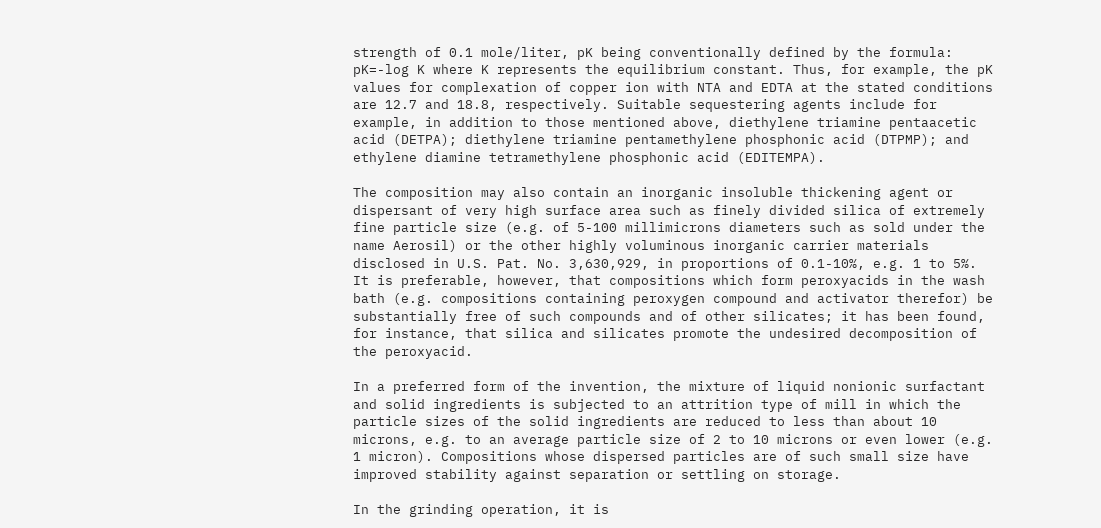strength of 0.1 mole/liter, pK being conventionally defined by the formula: pK=-log K where K represents the equilibrium constant. Thus, for example, the pK values for complexation of copper ion with NTA and EDTA at the stated conditions are 12.7 and 18.8, respectively. Suitable sequestering agents include for example, in addition to those mentioned above, diethylene triamine pentaacetic acid (DETPA); diethylene triamine pentamethylene phosphonic acid (DTPMP); and ethylene diamine tetramethylene phosphonic acid (EDITEMPA).

The composition may also contain an inorganic insoluble thickening agent or dispersant of very high surface area such as finely divided silica of extremely fine particle size (e.g. of 5-100 millimicrons diameters such as sold under the name Aerosil) or the other highly voluminous inorganic carrier materials disclosed in U.S. Pat. No. 3,630,929, in proportions of 0.1-10%, e.g. 1 to 5%. It is preferable, however, that compositions which form peroxyacids in the wash bath (e.g. compositions containing peroxygen compound and activator therefor) be substantially free of such compounds and of other silicates; it has been found, for instance, that silica and silicates promote the undesired decomposition of the peroxyacid.

In a preferred form of the invention, the mixture of liquid nonionic surfactant and solid ingredients is subjected to an attrition type of mill in which the particle sizes of the solid ingredients are reduced to less than about 10 microns, e.g. to an average particle size of 2 to 10 microns or even lower (e.g. 1 micron). Compositions whose dispersed particles are of such small size have improved stability against separation or settling on storage.

In the grinding operation, it is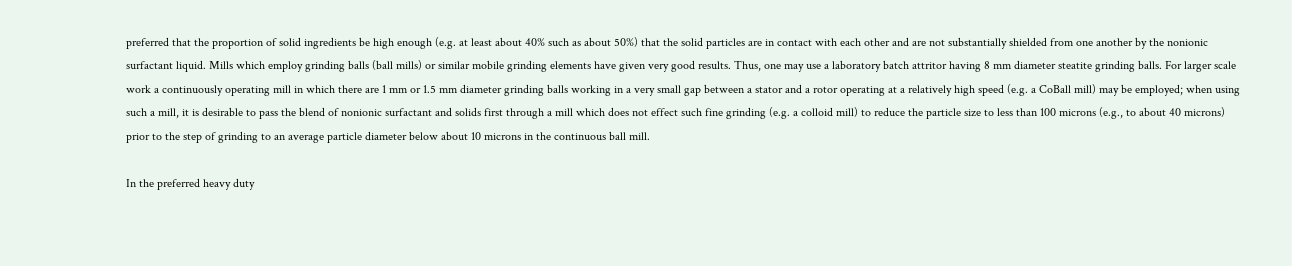preferred that the proportion of solid ingredients be high enough (e.g. at least about 40% such as about 50%) that the solid particles are in contact with each other and are not substantially shielded from one another by the nonionic surfactant liquid. Mills which employ grinding balls (ball mills) or similar mobile grinding elements have given very good results. Thus, one may use a laboratory batch attritor having 8 mm diameter steatite grinding balls. For larger scale work a continuously operating mill in which there are 1 mm or 1.5 mm diameter grinding balls working in a very small gap between a stator and a rotor operating at a relatively high speed (e.g. a CoBall mill) may be employed; when using such a mill, it is desirable to pass the blend of nonionic surfactant and solids first through a mill which does not effect such fine grinding (e.g. a colloid mill) to reduce the particle size to less than 100 microns (e.g., to about 40 microns) prior to the step of grinding to an average particle diameter below about 10 microns in the continuous ball mill.

In the preferred heavy duty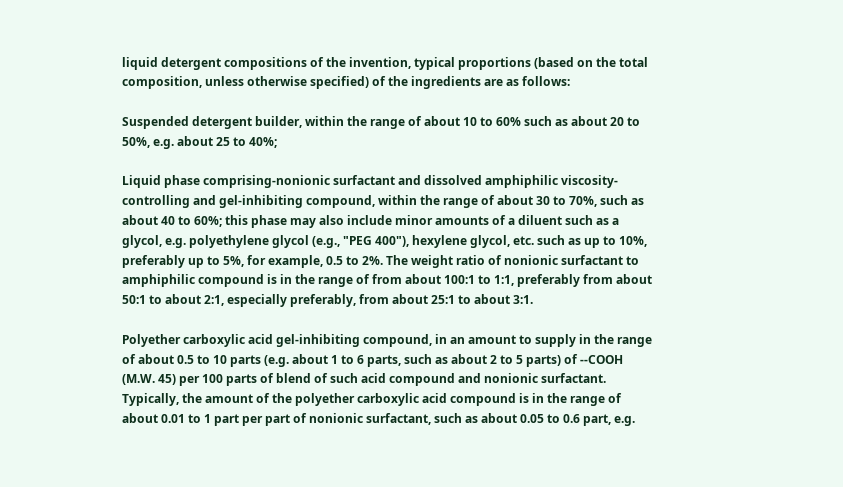liquid detergent compositions of the invention, typical proportions (based on the total composition, unless otherwise specified) of the ingredients are as follows:

Suspended detergent builder, within the range of about 10 to 60% such as about 20 to 50%, e.g. about 25 to 40%;

Liquid phase comprising-nonionic surfactant and dissolved amphiphilic viscosity-controlling and gel-inhibiting compound, within the range of about 30 to 70%, such as about 40 to 60%; this phase may also include minor amounts of a diluent such as a glycol, e.g. polyethylene glycol (e.g., "PEG 400"), hexylene glycol, etc. such as up to 10%, preferably up to 5%, for example, 0.5 to 2%. The weight ratio of nonionic surfactant to amphiphilic compound is in the range of from about 100:1 to 1:1, preferably from about 50:1 to about 2:1, especially preferably, from about 25:1 to about 3:1.

Polyether carboxylic acid gel-inhibiting compound, in an amount to supply in the range of about 0.5 to 10 parts (e.g. about 1 to 6 parts, such as about 2 to 5 parts) of --COOH (M.W. 45) per 100 parts of blend of such acid compound and nonionic surfactant. Typically, the amount of the polyether carboxylic acid compound is in the range of about 0.01 to 1 part per part of nonionic surfactant, such as about 0.05 to 0.6 part, e.g.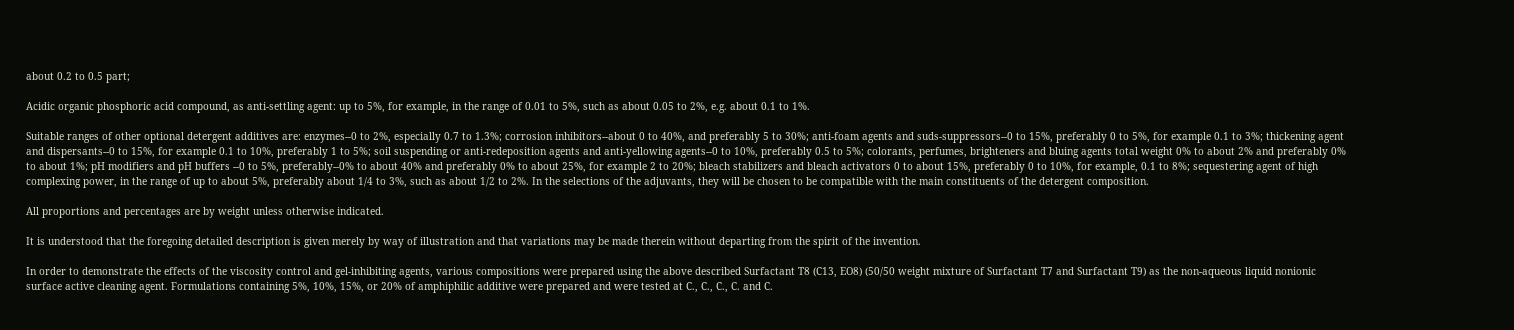about 0.2 to 0.5 part;

Acidic organic phosphoric acid compound, as anti-settling agent: up to 5%, for example, in the range of 0.01 to 5%, such as about 0.05 to 2%, e.g. about 0.1 to 1%.

Suitable ranges of other optional detergent additives are: enzymes--0 to 2%, especially 0.7 to 1.3%; corrosion inhibitors--about 0 to 40%, and preferably 5 to 30%; anti-foam agents and suds-suppressors--0 to 15%, preferably 0 to 5%, for example 0.1 to 3%; thickening agent and dispersants--0 to 15%, for example 0.1 to 10%, preferably 1 to 5%; soil suspending or anti-redeposition agents and anti-yellowing agents--0 to 10%, preferably 0.5 to 5%; colorants, perfumes, brighteners and bluing agents total weight 0% to about 2% and preferably 0% to about 1%; pH modifiers and pH buffers --0 to 5%, preferably--0% to about 40% and preferably 0% to about 25%, for example 2 to 20%; bleach stabilizers and bleach activators 0 to about 15%, preferably 0 to 10%, for example, 0.1 to 8%; sequestering agent of high complexing power, in the range of up to about 5%, preferably about 1/4 to 3%, such as about 1/2 to 2%. In the selections of the adjuvants, they will be chosen to be compatible with the main constituents of the detergent composition.

All proportions and percentages are by weight unless otherwise indicated.

It is understood that the foregoing detailed description is given merely by way of illustration and that variations may be made therein without departing from the spirit of the invention.

In order to demonstrate the effects of the viscosity control and gel-inhibiting agents, various compositions were prepared using the above described Surfactant T8 (C13, EO8) (50/50 weight mixture of Surfactant T7 and Surfactant T9) as the non-aqueous liquid nonionic surface active cleaning agent. Formulations containing 5%, 10%, 15%, or 20% of amphiphilic additive were prepared and were tested at C., C., C., C. and C.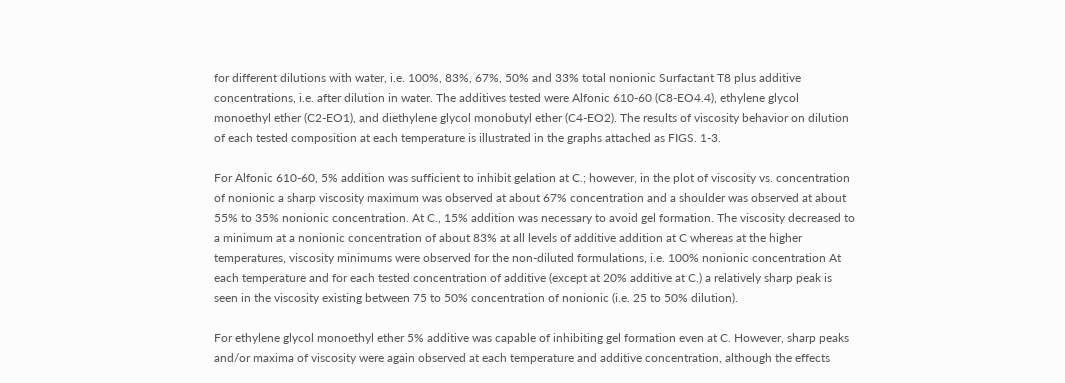for different dilutions with water, i.e. 100%, 83%, 67%, 50% and 33% total nonionic Surfactant T8 plus additive concentrations, i.e. after dilution in water. The additives tested were Alfonic 610-60 (C8-EO4.4), ethylene glycol monoethyl ether (C2-EO1), and diethylene glycol monobutyl ether (C4-EO2). The results of viscosity behavior on dilution of each tested composition at each temperature is illustrated in the graphs attached as FIGS. 1-3.

For Alfonic 610-60, 5% addition was sufficient to inhibit gelation at C.; however, in the plot of viscosity vs. concentration of nonionic a sharp viscosity maximum was observed at about 67% concentration and a shoulder was observed at about 55% to 35% nonionic concentration. At C., 15% addition was necessary to avoid gel formation. The viscosity decreased to a minimum at a nonionic concentration of about 83% at all levels of additive addition at C whereas at the higher temperatures, viscosity minimums were observed for the non-diluted formulations, i.e. 100% nonionic concentration At each temperature and for each tested concentration of additive (except at 20% additive at C.) a relatively sharp peak is seen in the viscosity existing between 75 to 50% concentration of nonionic (i.e. 25 to 50% dilution).

For ethylene glycol monoethyl ether 5% additive was capable of inhibiting gel formation even at C. However, sharp peaks and/or maxima of viscosity were again observed at each temperature and additive concentration, although the effects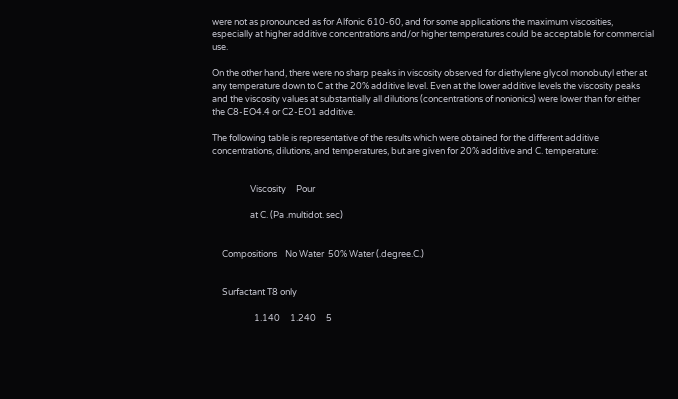were not as pronounced as for Alfonic 610-60, and for some applications the maximum viscosities, especially at higher additive concentrations and/or higher temperatures could be acceptable for commercial use.

On the other hand, there were no sharp peaks in viscosity observed for diethylene glycol monobutyl ether at any temperature down to C at the 20% additive level. Even at the lower additive levels the viscosity peaks and the viscosity values at substantially all dilutions (concentrations of nonionics) were lower than for either the C8-EO4.4 or C2-EO1 additive.

The following table is representative of the results which were obtained for the different additive concentrations, dilutions, and temperatures, but are given for 20% additive and C. temperature:


                   Viscosity     Pour

                   at C. (Pa .multidot. sec)


     Compositions    No Water  50% Water (.degree.C.)


     Surfactant T8 only

                     1.140     1.240     5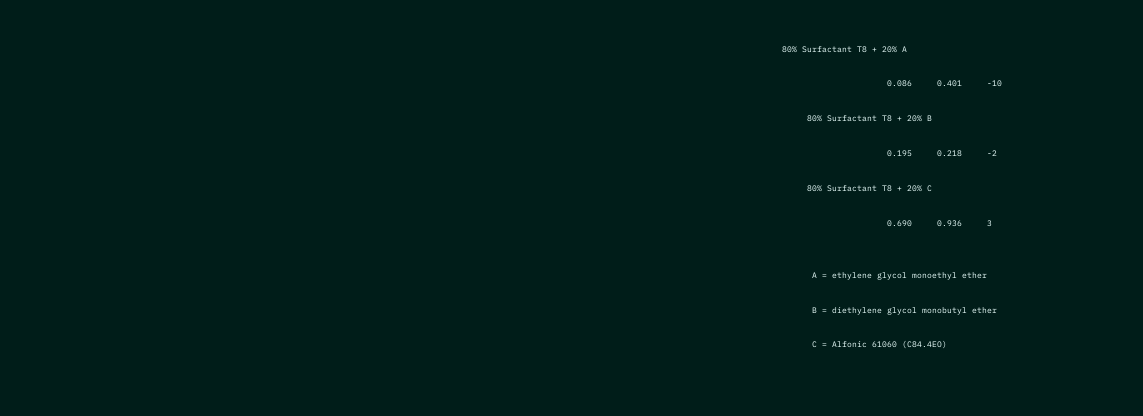80% Surfactant T8 + 20% A

                     0.086     0.401     -10

     80% Surfactant T8 + 20% B

                     0.195     0.218     -2

     80% Surfactant T8 + 20% C

                     0.690     0.936     3


      A = ethylene glycol monoethyl ether

      B = diethylene glycol monobutyl ether

      C = Alfonic 61060 (C84.4EO)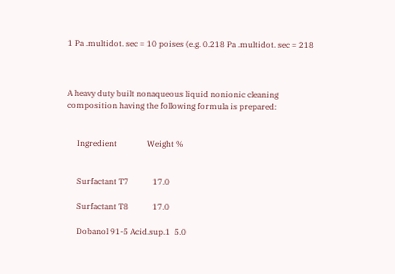1 Pa .multidot. sec = 10 poises (e.g. 0.218 Pa .multidot. sec = 218



A heavy duty built nonaqueous liquid nonionic cleaning composition having the following formula is prepared:


     Ingredient               Weight %


     Surfactant T7            17.0

     Surfactant T8            17.0

     Dobanol 91-5 Acid.sup.1  5.0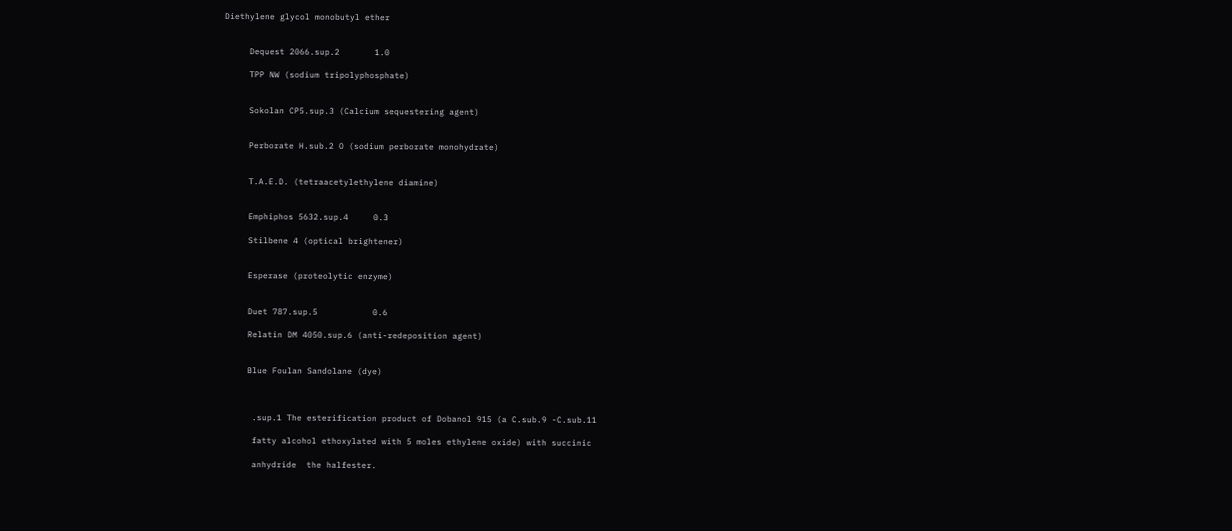Diethylene glycol monobutyl ether


     Dequest 2066.sup.2       1.0

     TPP NW (sodium tripolyphosphate)


     Sokolan CP5.sup.3 (Calcium sequestering agent)


     Perborate H.sub.2 O (sodium perborate monohydrate)


     T.A.E.D. (tetraacetylethylene diamine)


     Emphiphos 5632.sup.4     0.3

     Stilbene 4 (optical brightener)


     Esperase (proteolytic enzyme)


     Duet 787.sup.5           0.6

     Relatin DM 4050.sup.6 (anti-redeposition agent)


     Blue Foulan Sandolane (dye)



      .sup.1 The esterification product of Dobanol 915 (a C.sub.9 -C.sub.11

      fatty alcohol ethoxylated with 5 moles ethylene oxide) with succinic

      anhydride  the halfester.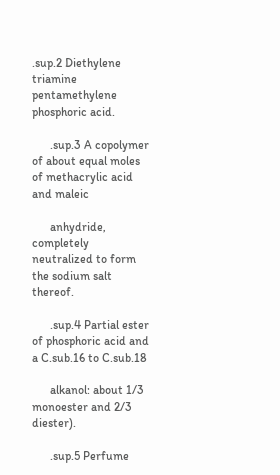.sup.2 Diethylene triamine pentamethylene phosphoric acid.

      .sup.3 A copolymer of about equal moles of methacrylic acid and maleic

      anhydride, completely neutralized to form the sodium salt thereof.

      .sup.4 Partial ester of phosphoric acid and a C.sub.16 to C.sub.18

      alkanol: about 1/3 monoester and 2/3 diester).

      .sup.5 Perfume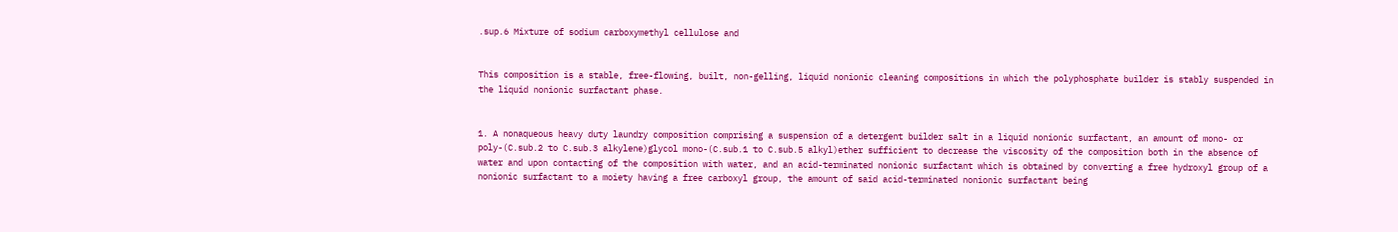.sup.6 Mixture of sodium carboxymethyl cellulose and


This composition is a stable, free-flowing, built, non-gelling, liquid nonionic cleaning compositions in which the polyphosphate builder is stably suspended in the liquid nonionic surfactant phase.


1. A nonaqueous heavy duty laundry composition comprising a suspension of a detergent builder salt in a liquid nonionic surfactant, an amount of mono- or poly-(C.sub.2 to C.sub.3 alkylene)glycol mono-(C.sub.1 to C.sub.5 alkyl)ether sufficient to decrease the viscosity of the composition both in the absence of water and upon contacting of the composition with water, and an acid-terminated nonionic surfactant which is obtained by converting a free hydroxyl group of a nonionic surfactant to a moiety having a free carboxyl group, the amount of said acid-terminated nonionic surfactant being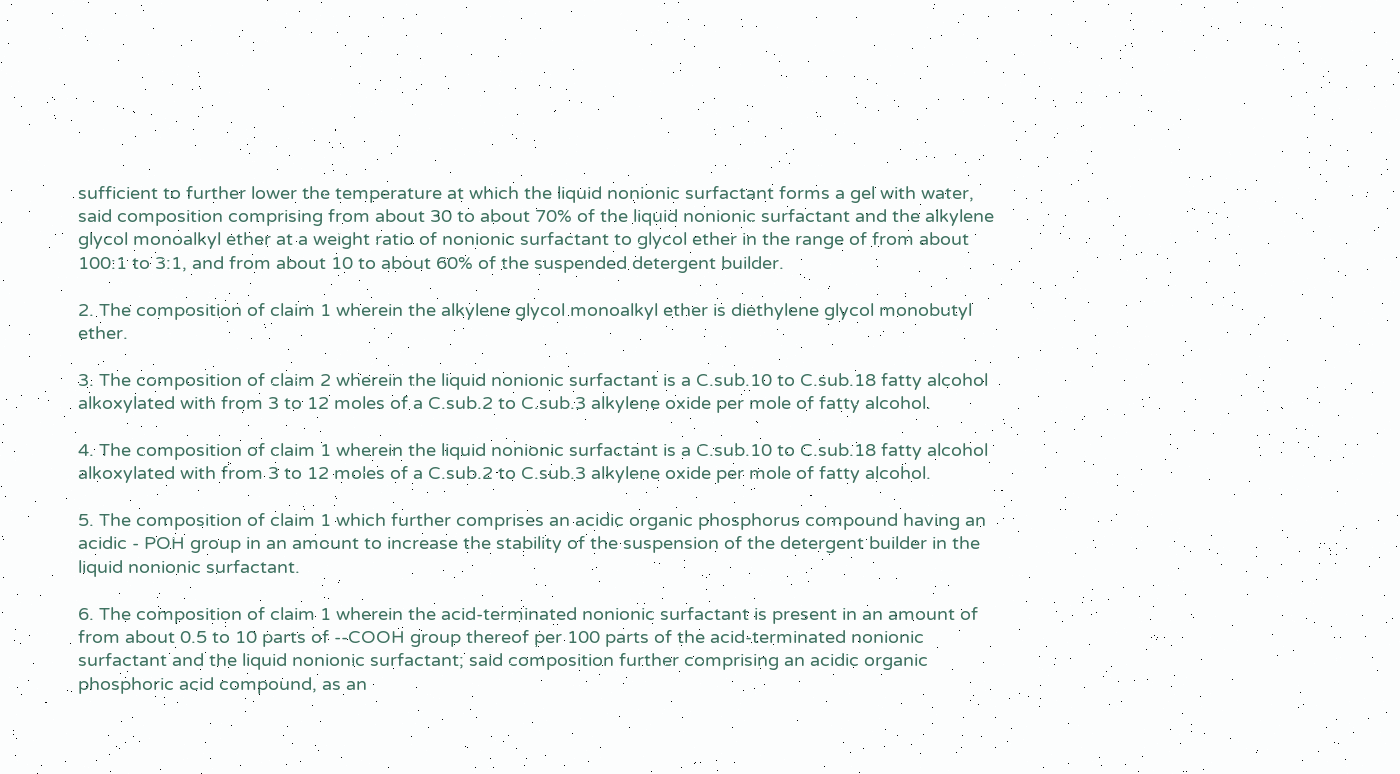sufficient to further lower the temperature at which the liquid nonionic surfactant forms a gel with water, said composition comprising from about 30 to about 70% of the liquid nonionic surfactant and the alkylene glycol monoalkyl ether at a weight ratio of nonionic surfactant to glycol ether in the range of from about 100:1 to 3:1, and from about 10 to about 60% of the suspended detergent builder.

2. The composition of claim 1 wherein the alkylene glycol monoalkyl ether is diethylene glycol monobutyl ether.

3. The composition of claim 2 wherein the liquid nonionic surfactant is a C.sub.10 to C.sub.18 fatty alcohol alkoxylated with from 3 to 12 moles of a C.sub.2 to C.sub.3 alkylene oxide per mole of fatty alcohol.

4. The composition of claim 1 wherein the liquid nonionic surfactant is a C.sub.10 to C.sub.18 fatty alcohol alkoxylated with from 3 to 12 moles of a C.sub.2 to C.sub.3 alkylene oxide per mole of fatty alcohol.

5. The composition of claim 1 which further comprises an acidic organic phosphorus compound having an acidic - POH group in an amount to increase the stability of the suspension of the detergent builder in the liquid nonionic surfactant.

6. The composition of claim 1 wherein the acid-terminated nonionic surfactant is present in an amount of from about 0.5 to 10 parts of --COOH group thereof per 100 parts of the acid-terminated nonionic surfactant and the liquid nonionic surfactant; said composition further comprising an acidic organic phosphoric acid compound, as an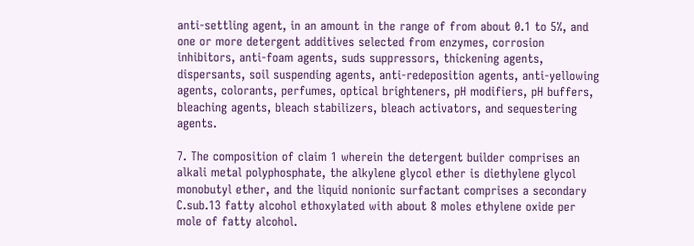anti-settling agent, in an amount in the range of from about 0.1 to 5%, and one or more detergent additives selected from enzymes, corrosion inhibitors, anti-foam agents, suds suppressors, thickening agents, dispersants, soil suspending agents, anti-redeposition agents, anti-yellowing agents, colorants, perfumes, optical brighteners, pH modifiers, pH buffers, bleaching agents, bleach stabilizers, bleach activators, and sequestering agents.

7. The composition of claim 1 wherein the detergent builder comprises an alkali metal polyphosphate, the alkylene glycol ether is diethylene glycol monobutyl ether, and the liquid nonionic surfactant comprises a secondary C.sub.13 fatty alcohol ethoxylated with about 8 moles ethylene oxide per mole of fatty alcohol.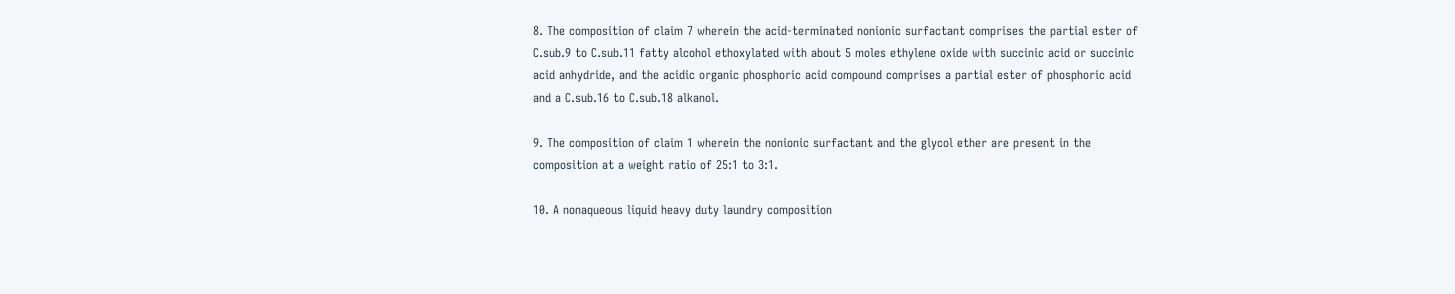8. The composition of claim 7 wherein the acid-terminated nonionic surfactant comprises the partial ester of C.sub.9 to C.sub.11 fatty alcohol ethoxylated with about 5 moles ethylene oxide with succinic acid or succinic acid anhydride, and the acidic organic phosphoric acid compound comprises a partial ester of phosphoric acid and a C.sub.16 to C.sub.18 alkanol.

9. The composition of claim 1 wherein the nonionic surfactant and the glycol ether are present in the composition at a weight ratio of 25:1 to 3:1.

10. A nonaqueous liquid heavy duty laundry composition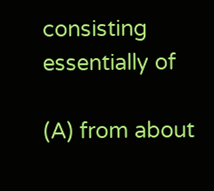consisting essentially of

(A) from about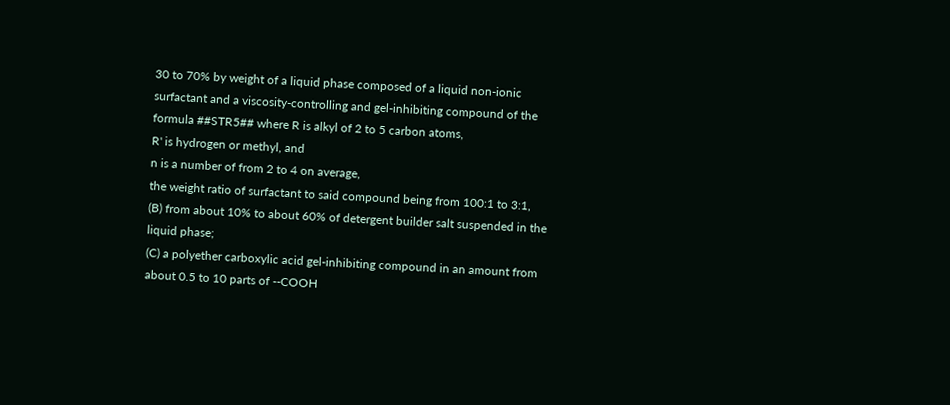30 to 70% by weight of a liquid phase composed of a liquid non-ionic surfactant and a viscosity-controlling and gel-inhibiting compound of the formula ##STR5## where R is alkyl of 2 to 5 carbon atoms,
R' is hydrogen or methyl, and
n is a number of from 2 to 4 on average,
the weight ratio of surfactant to said compound being from 100:1 to 3:1,
(B) from about 10% to about 60% of detergent builder salt suspended in the liquid phase;
(C) a polyether carboxylic acid gel-inhibiting compound in an amount from about 0.5 to 10 parts of --COOH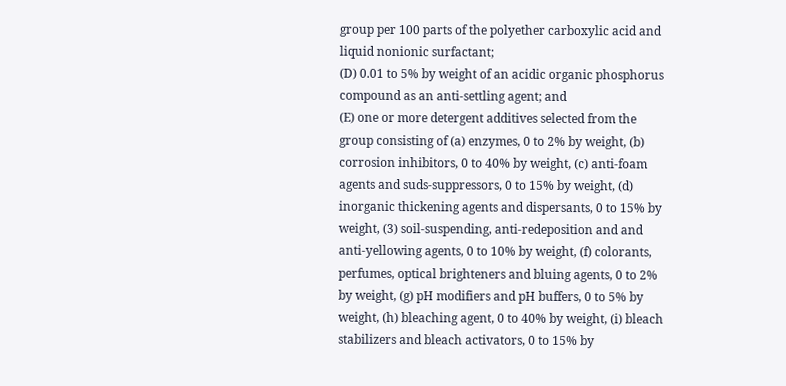group per 100 parts of the polyether carboxylic acid and liquid nonionic surfactant;
(D) 0.01 to 5% by weight of an acidic organic phosphorus compound as an anti-settling agent; and
(E) one or more detergent additives selected from the group consisting of (a) enzymes, 0 to 2% by weight, (b) corrosion inhibitors, 0 to 40% by weight, (c) anti-foam agents and suds-suppressors, 0 to 15% by weight, (d) inorganic thickening agents and dispersants, 0 to 15% by weight, (3) soil-suspending, anti-redeposition and and anti-yellowing agents, 0 to 10% by weight, (f) colorants, perfumes, optical brighteners and bluing agents, 0 to 2% by weight, (g) pH modifiers and pH buffers, 0 to 5% by weight, (h) bleaching agent, 0 to 40% by weight, (i) bleach stabilizers and bleach activators, 0 to 15% by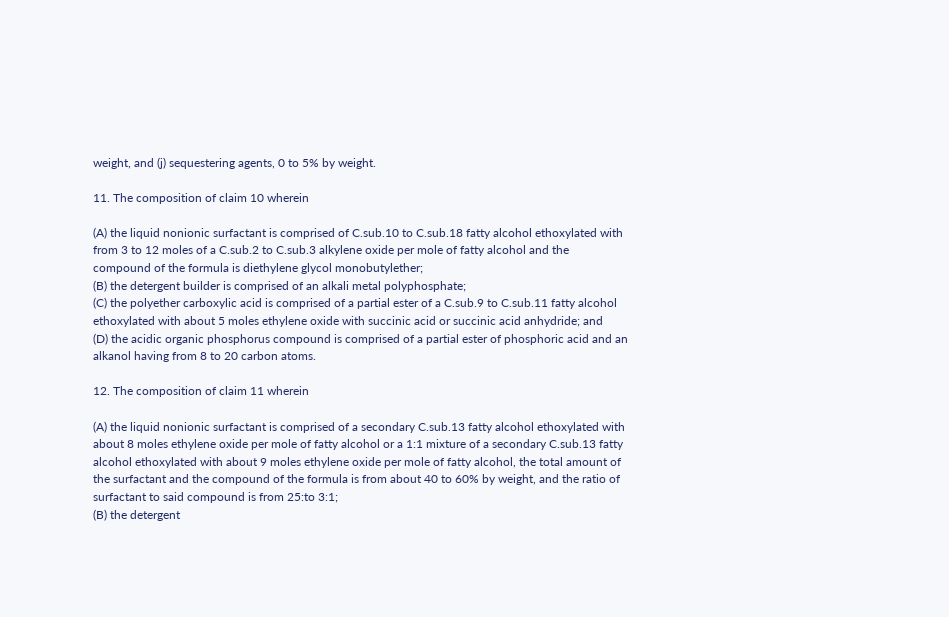weight, and (j) sequestering agents, 0 to 5% by weight.

11. The composition of claim 10 wherein

(A) the liquid nonionic surfactant is comprised of C.sub.10 to C.sub.18 fatty alcohol ethoxylated with from 3 to 12 moles of a C.sub.2 to C.sub.3 alkylene oxide per mole of fatty alcohol and the compound of the formula is diethylene glycol monobutylether;
(B) the detergent builder is comprised of an alkali metal polyphosphate;
(C) the polyether carboxylic acid is comprised of a partial ester of a C.sub.9 to C.sub.11 fatty alcohol ethoxylated with about 5 moles ethylene oxide with succinic acid or succinic acid anhydride; and
(D) the acidic organic phosphorus compound is comprised of a partial ester of phosphoric acid and an alkanol having from 8 to 20 carbon atoms.

12. The composition of claim 11 wherein

(A) the liquid nonionic surfactant is comprised of a secondary C.sub.13 fatty alcohol ethoxylated with about 8 moles ethylene oxide per mole of fatty alcohol or a 1:1 mixture of a secondary C.sub.13 fatty alcohol ethoxylated with about 9 moles ethylene oxide per mole of fatty alcohol, the total amount of the surfactant and the compound of the formula is from about 40 to 60% by weight, and the ratio of surfactant to said compound is from 25:to 3:1;
(B) the detergent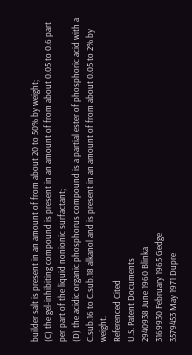builder salt is present in an amount of from about 20 to 50% by weight;
(C) the gel-inhibiting compound is present in an amount of from about 0.05 to 0.6 part per part of the liquid nonionic surfactant;
(D) the acidic organic phosphorus compound is a partial ester of phosphoric acid with a C.sub.16 to C.sub.18 alkanol and is present in an amount of from about 0.05 to 2% by weight.
Referenced Cited
U.S. Patent Documents
2940938 June 1960 Blinka
3169930 February 1965 Gedge
3579453 May 1971 Dupre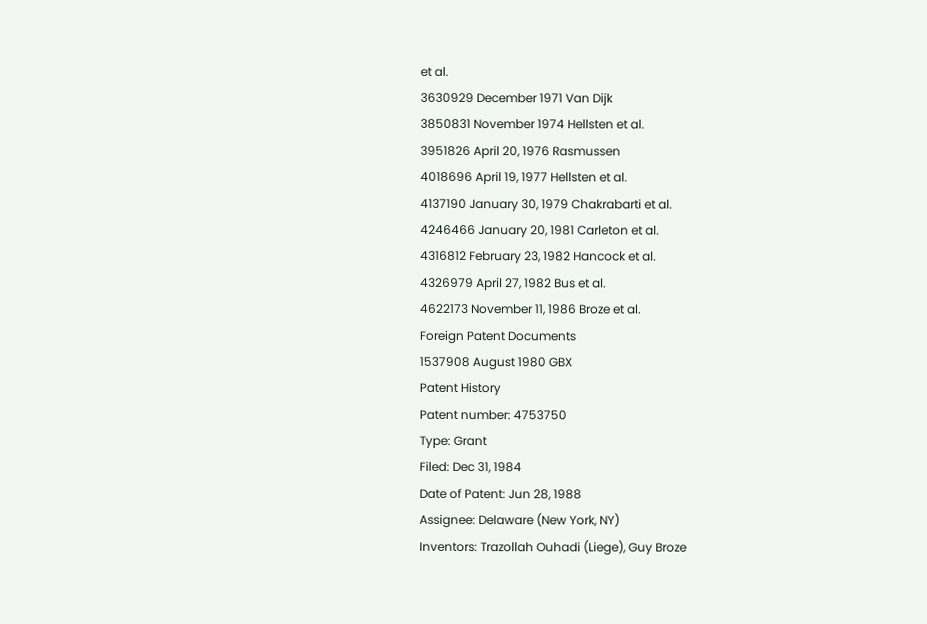et al.
3630929 December 1971 Van Dijk
3850831 November 1974 Hellsten et al.
3951826 April 20, 1976 Rasmussen
4018696 April 19, 1977 Hellsten et al.
4137190 January 30, 1979 Chakrabarti et al.
4246466 January 20, 1981 Carleton et al.
4316812 February 23, 1982 Hancock et al.
4326979 April 27, 1982 Bus et al.
4622173 November 11, 1986 Broze et al.
Foreign Patent Documents
1537908 August 1980 GBX
Patent History
Patent number: 4753750
Type: Grant
Filed: Dec 31, 1984
Date of Patent: Jun 28, 1988
Assignee: Delaware (New York, NY)
Inventors: Trazollah Ouhadi (Liege), Guy Broze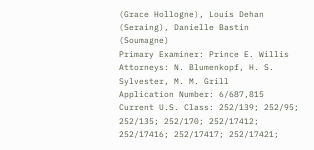(Grace Hollogne), Louis Dehan (Seraing), Danielle Bastin (Soumagne)
Primary Examiner: Prince E. Willis
Attorneys: N. Blumenkopf, H. S. Sylvester, M. M. Grill
Application Number: 6/687,815
Current U.S. Class: 252/139; 252/95; 252/135; 252/170; 252/17412; 252/17416; 252/17417; 252/17421;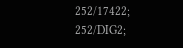252/17422; 252/DIG2;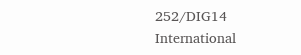252/DIG14
International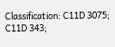Classification: C11D 3075; C11D 343;